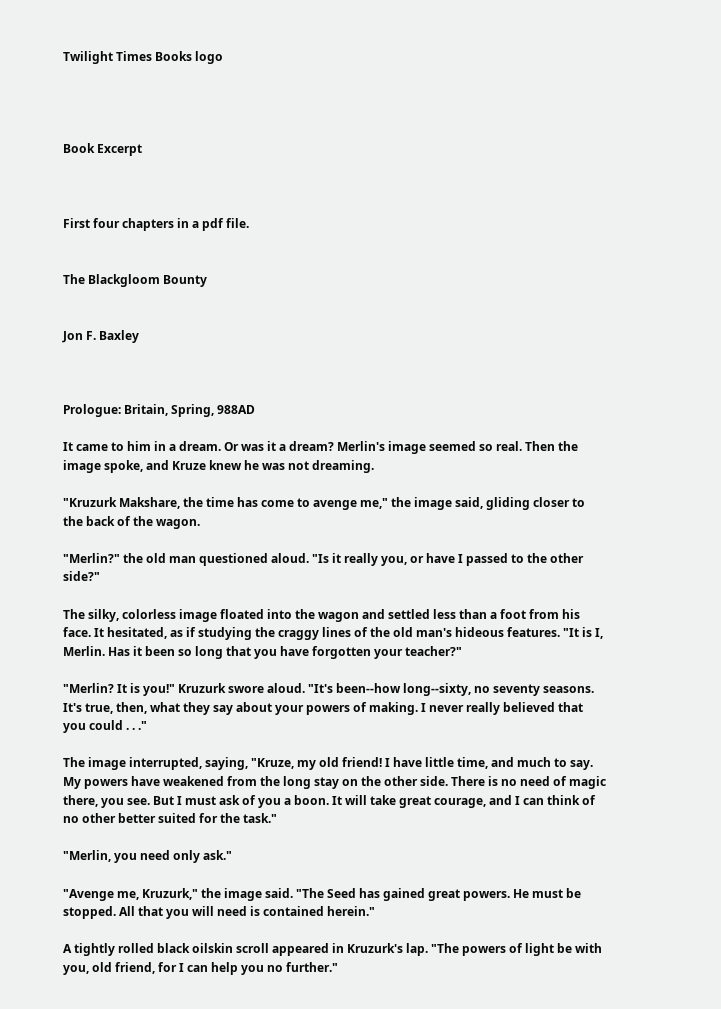Twilight Times Books logo




Book Excerpt



First four chapters in a pdf file.


The Blackgloom Bounty


Jon F. Baxley



Prologue: Britain, Spring, 988AD

It came to him in a dream. Or was it a dream? Merlin's image seemed so real. Then the image spoke, and Kruze knew he was not dreaming.

"Kruzurk Makshare, the time has come to avenge me," the image said, gliding closer to the back of the wagon.

"Merlin?" the old man questioned aloud. "Is it really you, or have I passed to the other side?"

The silky, colorless image floated into the wagon and settled less than a foot from his face. It hesitated, as if studying the craggy lines of the old man's hideous features. "It is I, Merlin. Has it been so long that you have forgotten your teacher?"

"Merlin? It is you!" Kruzurk swore aloud. "It's been--how long--sixty, no seventy seasons. It's true, then, what they say about your powers of making. I never really believed that you could . . ."

The image interrupted, saying, "Kruze, my old friend! I have little time, and much to say. My powers have weakened from the long stay on the other side. There is no need of magic there, you see. But I must ask of you a boon. It will take great courage, and I can think of no other better suited for the task."

"Merlin, you need only ask."

"Avenge me, Kruzurk," the image said. "The Seed has gained great powers. He must be stopped. All that you will need is contained herein."

A tightly rolled black oilskin scroll appeared in Kruzurk's lap. "The powers of light be with you, old friend, for I can help you no further."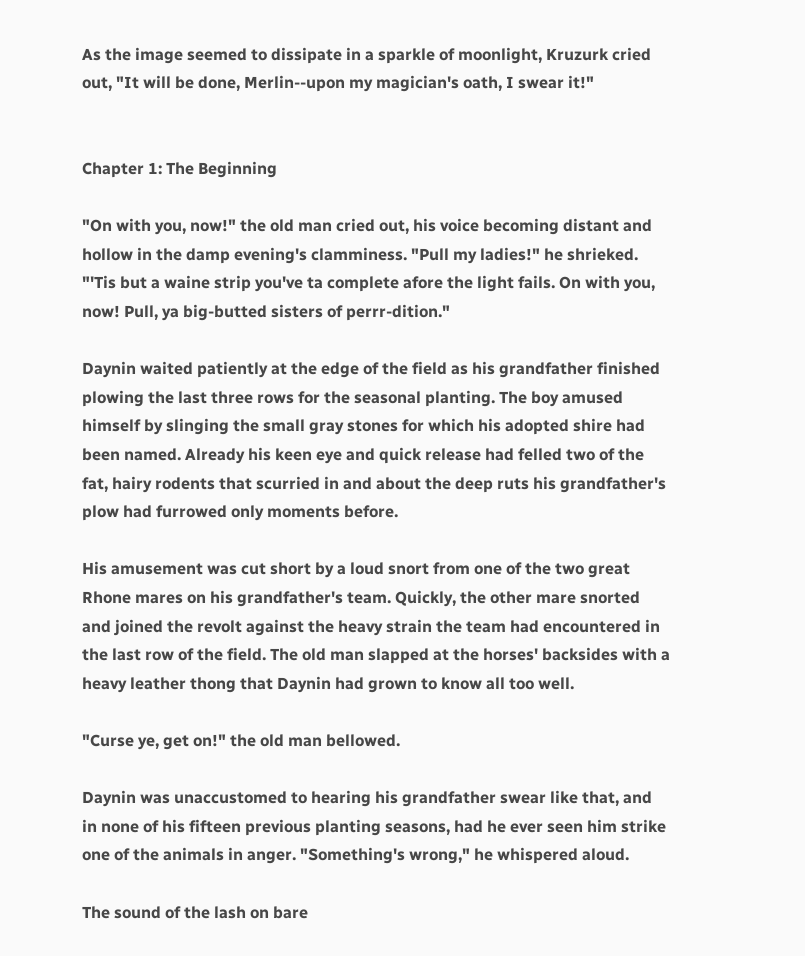As the image seemed to dissipate in a sparkle of moonlight, Kruzurk cried out, "It will be done, Merlin--upon my magician's oath, I swear it!"


Chapter 1: The Beginning

"On with you, now!" the old man cried out, his voice becoming distant and hollow in the damp evening's clamminess. "Pull my ladies!" he shrieked. "'Tis but a waine strip you've ta complete afore the light fails. On with you, now! Pull, ya big-butted sisters of perrr-dition."

Daynin waited patiently at the edge of the field as his grandfather finished plowing the last three rows for the seasonal planting. The boy amused himself by slinging the small gray stones for which his adopted shire had been named. Already his keen eye and quick release had felled two of the fat, hairy rodents that scurried in and about the deep ruts his grandfather's plow had furrowed only moments before.

His amusement was cut short by a loud snort from one of the two great Rhone mares on his grandfather's team. Quickly, the other mare snorted and joined the revolt against the heavy strain the team had encountered in the last row of the field. The old man slapped at the horses' backsides with a heavy leather thong that Daynin had grown to know all too well.

"Curse ye, get on!" the old man bellowed.

Daynin was unaccustomed to hearing his grandfather swear like that, and in none of his fifteen previous planting seasons, had he ever seen him strike one of the animals in anger. "Something's wrong," he whispered aloud.

The sound of the lash on bare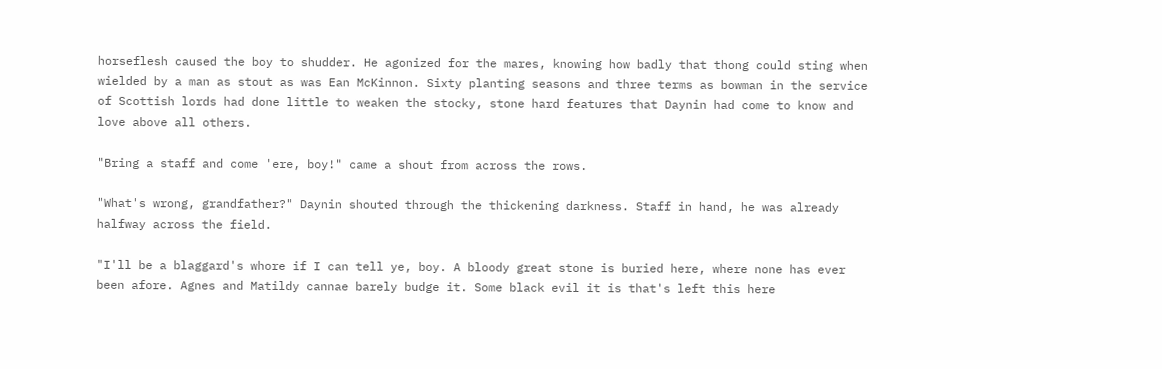horseflesh caused the boy to shudder. He agonized for the mares, knowing how badly that thong could sting when wielded by a man as stout as was Ean McKinnon. Sixty planting seasons and three terms as bowman in the service of Scottish lords had done little to weaken the stocky, stone hard features that Daynin had come to know and love above all others.

"Bring a staff and come 'ere, boy!" came a shout from across the rows.

"What's wrong, grandfather?" Daynin shouted through the thickening darkness. Staff in hand, he was already halfway across the field.

"I'll be a blaggard's whore if I can tell ye, boy. A bloody great stone is buried here, where none has ever been afore. Agnes and Matildy cannae barely budge it. Some black evil it is that's left this here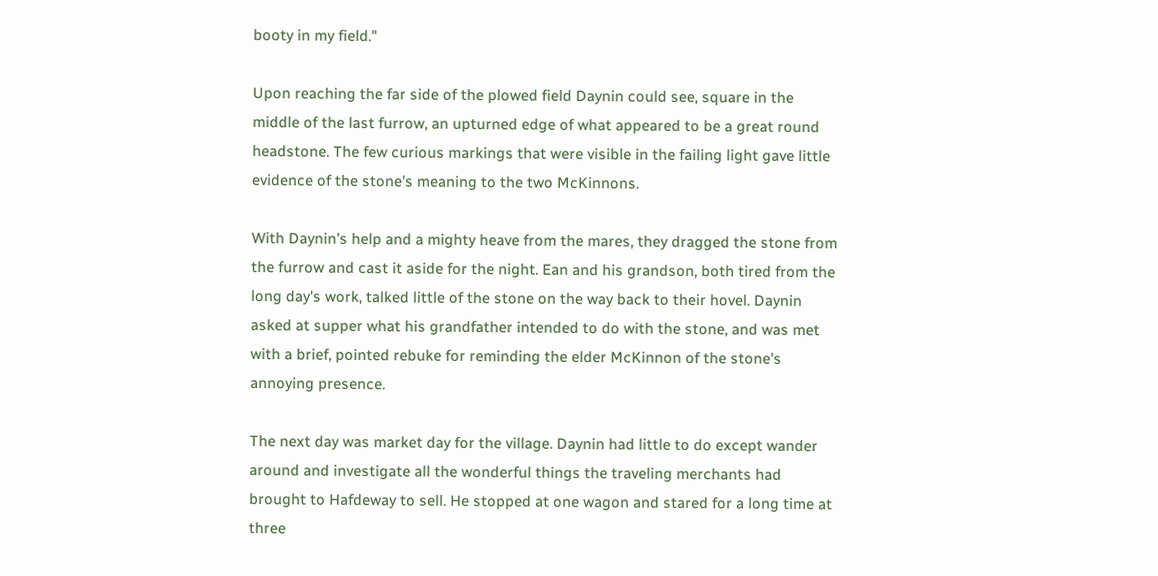booty in my field."

Upon reaching the far side of the plowed field Daynin could see, square in the middle of the last furrow, an upturned edge of what appeared to be a great round headstone. The few curious markings that were visible in the failing light gave little evidence of the stone's meaning to the two McKinnons.

With Daynin's help and a mighty heave from the mares, they dragged the stone from the furrow and cast it aside for the night. Ean and his grandson, both tired from the long day's work, talked little of the stone on the way back to their hovel. Daynin asked at supper what his grandfather intended to do with the stone, and was met with a brief, pointed rebuke for reminding the elder McKinnon of the stone's annoying presence.

The next day was market day for the village. Daynin had little to do except wander around and investigate all the wonderful things the traveling merchants had brought to Hafdeway to sell. He stopped at one wagon and stared for a long time at three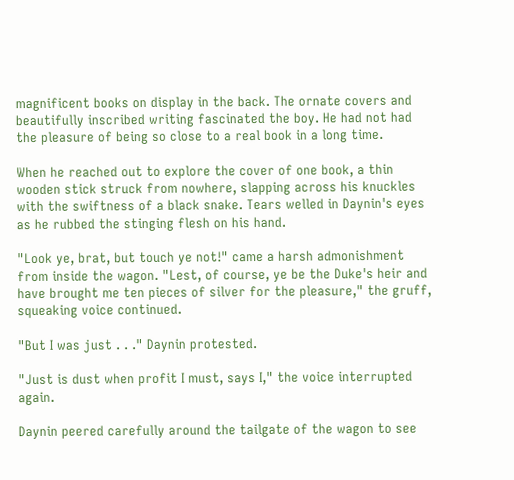magnificent books on display in the back. The ornate covers and beautifully inscribed writing fascinated the boy. He had not had the pleasure of being so close to a real book in a long time.

When he reached out to explore the cover of one book, a thin wooden stick struck from nowhere, slapping across his knuckles with the swiftness of a black snake. Tears welled in Daynin's eyes as he rubbed the stinging flesh on his hand.

"Look ye, brat, but touch ye not!" came a harsh admonishment from inside the wagon. "Lest, of course, ye be the Duke's heir and have brought me ten pieces of silver for the pleasure," the gruff, squeaking voice continued.

"But I was just . . ." Daynin protested.

"Just is dust when profit I must, says I," the voice interrupted again.

Daynin peered carefully around the tailgate of the wagon to see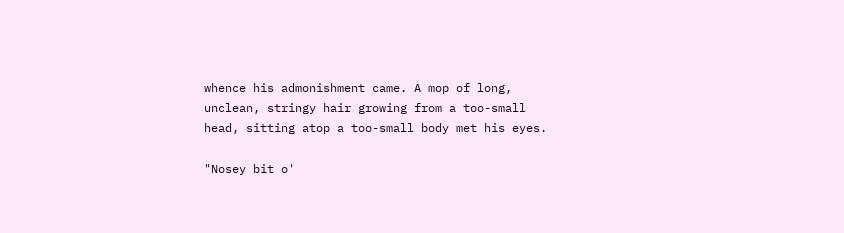whence his admonishment came. A mop of long, unclean, stringy hair growing from a too-small head, sitting atop a too-small body met his eyes.

"Nosey bit o'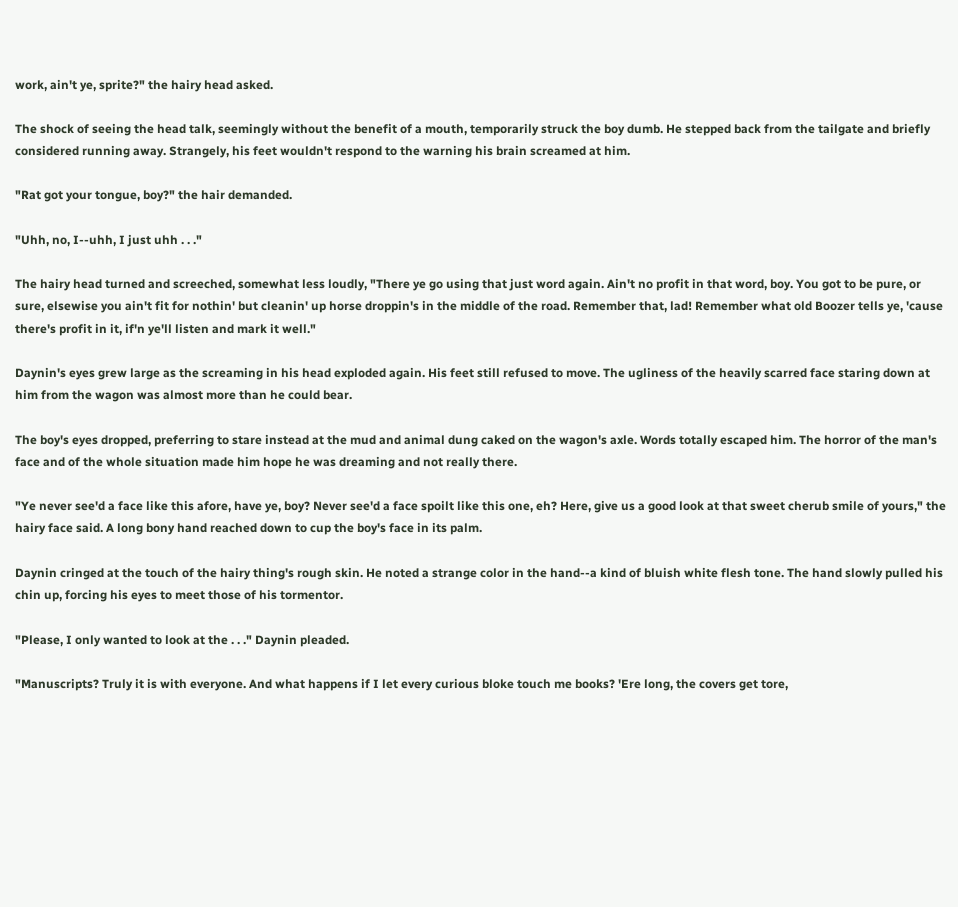work, ain't ye, sprite?" the hairy head asked.

The shock of seeing the head talk, seemingly without the benefit of a mouth, temporarily struck the boy dumb. He stepped back from the tailgate and briefly considered running away. Strangely, his feet wouldn't respond to the warning his brain screamed at him.

"Rat got your tongue, boy?" the hair demanded.

"Uhh, no, I--uhh, I just uhh . . ."

The hairy head turned and screeched, somewhat less loudly, "There ye go using that just word again. Ain't no profit in that word, boy. You got to be pure, or sure, elsewise you ain't fit for nothin' but cleanin' up horse droppin's in the middle of the road. Remember that, lad! Remember what old Boozer tells ye, 'cause there's profit in it, if'n ye'll listen and mark it well."

Daynin's eyes grew large as the screaming in his head exploded again. His feet still refused to move. The ugliness of the heavily scarred face staring down at him from the wagon was almost more than he could bear.

The boy's eyes dropped, preferring to stare instead at the mud and animal dung caked on the wagon's axle. Words totally escaped him. The horror of the man's face and of the whole situation made him hope he was dreaming and not really there.

"Ye never see'd a face like this afore, have ye, boy? Never see'd a face spoilt like this one, eh? Here, give us a good look at that sweet cherub smile of yours," the hairy face said. A long bony hand reached down to cup the boy's face in its palm.

Daynin cringed at the touch of the hairy thing's rough skin. He noted a strange color in the hand--a kind of bluish white flesh tone. The hand slowly pulled his chin up, forcing his eyes to meet those of his tormentor.

"Please, I only wanted to look at the . . ." Daynin pleaded.

"Manuscripts? Truly it is with everyone. And what happens if I let every curious bloke touch me books? 'Ere long, the covers get tore,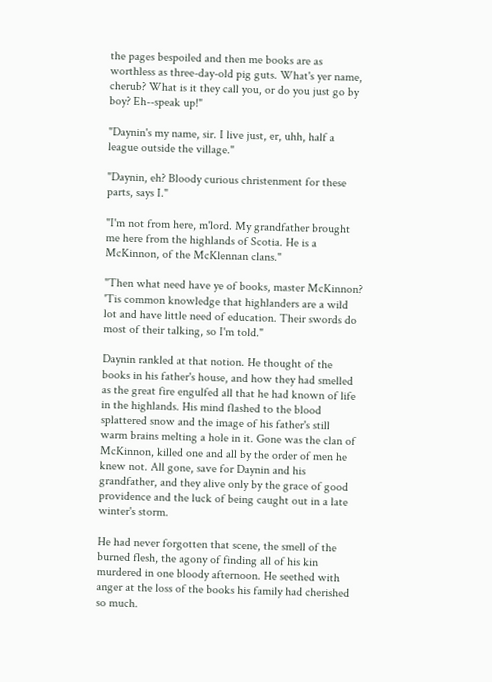the pages bespoiled and then me books are as worthless as three-day-old pig guts. What's yer name, cherub? What is it they call you, or do you just go by boy? Eh--speak up!"

"Daynin's my name, sir. I live just, er, uhh, half a league outside the village."

"Daynin, eh? Bloody curious christenment for these parts, says I."

"I'm not from here, m'lord. My grandfather brought me here from the highlands of Scotia. He is a McKinnon, of the McKlennan clans."

"Then what need have ye of books, master McKinnon? 'Tis common knowledge that highlanders are a wild lot and have little need of education. Their swords do most of their talking, so I'm told."

Daynin rankled at that notion. He thought of the books in his father's house, and how they had smelled as the great fire engulfed all that he had known of life in the highlands. His mind flashed to the blood splattered snow and the image of his father's still warm brains melting a hole in it. Gone was the clan of McKinnon, killed one and all by the order of men he knew not. All gone, save for Daynin and his grandfather, and they alive only by the grace of good providence and the luck of being caught out in a late winter's storm.

He had never forgotten that scene, the smell of the burned flesh, the agony of finding all of his kin murdered in one bloody afternoon. He seethed with anger at the loss of the books his family had cherished so much.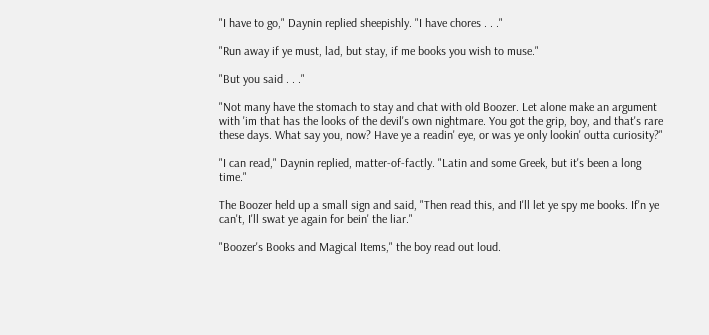"I have to go," Daynin replied sheepishly. "I have chores . . ."

"Run away if ye must, lad, but stay, if me books you wish to muse."

"But you said . . ."

"Not many have the stomach to stay and chat with old Boozer. Let alone make an argument with 'im that has the looks of the devil's own nightmare. You got the grip, boy, and that's rare these days. What say you, now? Have ye a readin' eye, or was ye only lookin' outta curiosity?"

"I can read," Daynin replied, matter-of-factly. "Latin and some Greek, but it's been a long time."

The Boozer held up a small sign and said, "Then read this, and I'll let ye spy me books. If'n ye can't, I'll swat ye again for bein' the liar."

"Boozer's Books and Magical Items," the boy read out loud.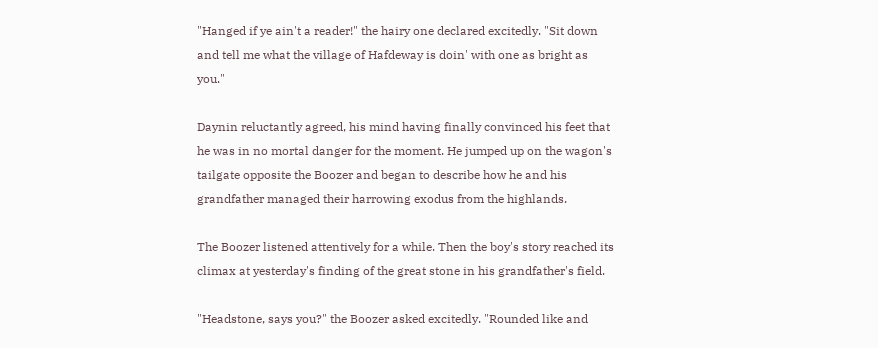"Hanged if ye ain't a reader!" the hairy one declared excitedly. "Sit down and tell me what the village of Hafdeway is doin' with one as bright as you."

Daynin reluctantly agreed, his mind having finally convinced his feet that he was in no mortal danger for the moment. He jumped up on the wagon's tailgate opposite the Boozer and began to describe how he and his grandfather managed their harrowing exodus from the highlands.

The Boozer listened attentively for a while. Then the boy's story reached its climax at yesterday's finding of the great stone in his grandfather's field.

"Headstone, says you?" the Boozer asked excitedly. "Rounded like and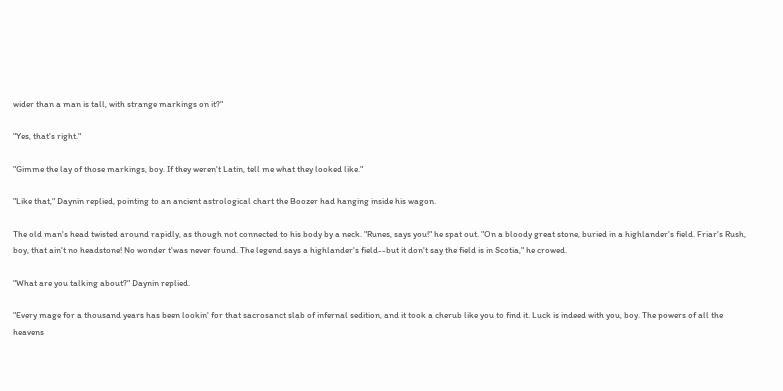wider than a man is tall, with strange markings on it?"

"Yes, that's right."

"Gimme the lay of those markings, boy. If they weren't Latin, tell me what they looked like."

"Like that," Daynin replied, pointing to an ancient astrological chart the Boozer had hanging inside his wagon.

The old man's head twisted around rapidly, as though not connected to his body by a neck. "Runes, says you!" he spat out. "On a bloody great stone, buried in a highlander's field. Friar's Rush, boy, that ain't no headstone! No wonder t'was never found. The legend says a highlander's field--but it don't say the field is in Scotia," he crowed.

"What are you talking about?" Daynin replied.

"Every mage for a thousand years has been lookin' for that sacrosanct slab of infernal sedition, and it took a cherub like you to find it. Luck is indeed with you, boy. The powers of all the heavens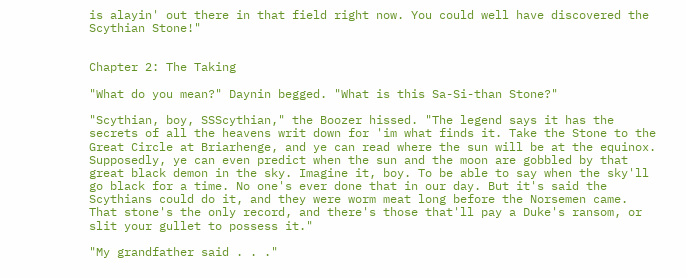is alayin' out there in that field right now. You could well have discovered the Scythian Stone!"


Chapter 2: The Taking

"What do you mean?" Daynin begged. "What is this Sa-Si-than Stone?"

"Scythian, boy, SSScythian," the Boozer hissed. "The legend says it has the secrets of all the heavens writ down for 'im what finds it. Take the Stone to the Great Circle at Briarhenge, and ye can read where the sun will be at the equinox. Supposedly, ye can even predict when the sun and the moon are gobbled by that great black demon in the sky. Imagine it, boy. To be able to say when the sky'll go black for a time. No one's ever done that in our day. But it's said the Scythians could do it, and they were worm meat long before the Norsemen came. That stone's the only record, and there's those that'll pay a Duke's ransom, or slit your gullet to possess it."

"My grandfather said . . ."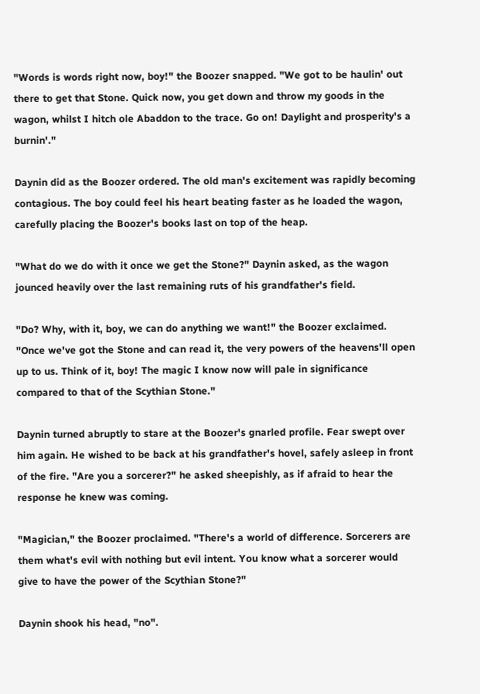"Words is words right now, boy!" the Boozer snapped. "We got to be haulin' out there to get that Stone. Quick now, you get down and throw my goods in the wagon, whilst I hitch ole Abaddon to the trace. Go on! Daylight and prosperity's a burnin'."

Daynin did as the Boozer ordered. The old man's excitement was rapidly becoming contagious. The boy could feel his heart beating faster as he loaded the wagon, carefully placing the Boozer's books last on top of the heap.

"What do we do with it once we get the Stone?" Daynin asked, as the wagon jounced heavily over the last remaining ruts of his grandfather's field.

"Do? Why, with it, boy, we can do anything we want!" the Boozer exclaimed. "Once we've got the Stone and can read it, the very powers of the heavens'll open up to us. Think of it, boy! The magic I know now will pale in significance compared to that of the Scythian Stone."

Daynin turned abruptly to stare at the Boozer's gnarled profile. Fear swept over him again. He wished to be back at his grandfather's hovel, safely asleep in front of the fire. "Are you a sorcerer?" he asked sheepishly, as if afraid to hear the response he knew was coming.

"Magician," the Boozer proclaimed. "There's a world of difference. Sorcerers are them what's evil with nothing but evil intent. You know what a sorcerer would give to have the power of the Scythian Stone?"

Daynin shook his head, "no".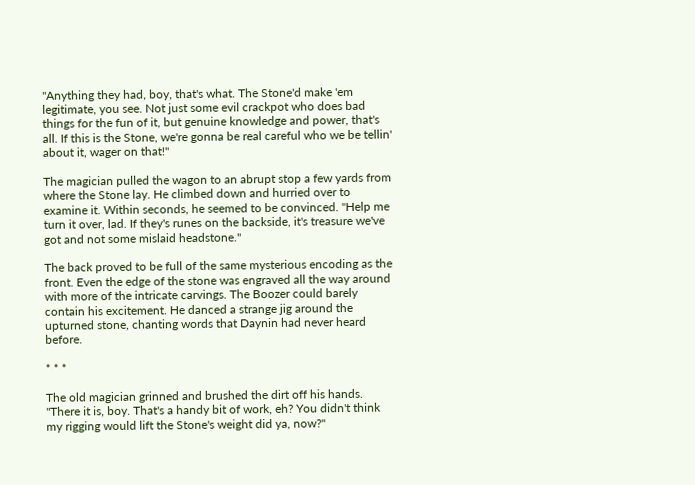"Anything they had, boy, that's what. The Stone'd make 'em legitimate, you see. Not just some evil crackpot who does bad things for the fun of it, but genuine knowledge and power, that's all. If this is the Stone, we're gonna be real careful who we be tellin' about it, wager on that!"

The magician pulled the wagon to an abrupt stop a few yards from where the Stone lay. He climbed down and hurried over to examine it. Within seconds, he seemed to be convinced. "Help me turn it over, lad. If they's runes on the backside, it's treasure we've got and not some mislaid headstone."

The back proved to be full of the same mysterious encoding as the front. Even the edge of the stone was engraved all the way around with more of the intricate carvings. The Boozer could barely contain his excitement. He danced a strange jig around the upturned stone, chanting words that Daynin had never heard before.

* * *

The old magician grinned and brushed the dirt off his hands. "There it is, boy. That's a handy bit of work, eh? You didn't think my rigging would lift the Stone's weight did ya, now?"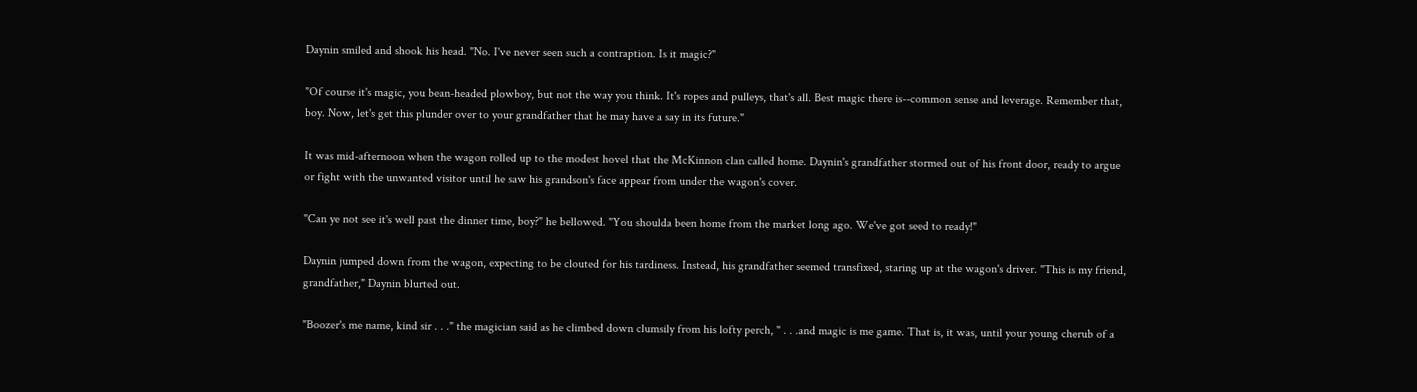Daynin smiled and shook his head. "No. I've never seen such a contraption. Is it magic?"

"Of course it's magic, you bean-headed plowboy, but not the way you think. It's ropes and pulleys, that's all. Best magic there is--common sense and leverage. Remember that, boy. Now, let's get this plunder over to your grandfather that he may have a say in its future."

It was mid-afternoon when the wagon rolled up to the modest hovel that the McKinnon clan called home. Daynin's grandfather stormed out of his front door, ready to argue or fight with the unwanted visitor until he saw his grandson's face appear from under the wagon's cover.

"Can ye not see it's well past the dinner time, boy?" he bellowed. "You shoulda been home from the market long ago. We've got seed to ready!"

Daynin jumped down from the wagon, expecting to be clouted for his tardiness. Instead, his grandfather seemed transfixed, staring up at the wagon's driver. "This is my friend, grandfather," Daynin blurted out.

"Boozer's me name, kind sir . . ." the magician said as he climbed down clumsily from his lofty perch, " . . .and magic is me game. That is, it was, until your young cherub of a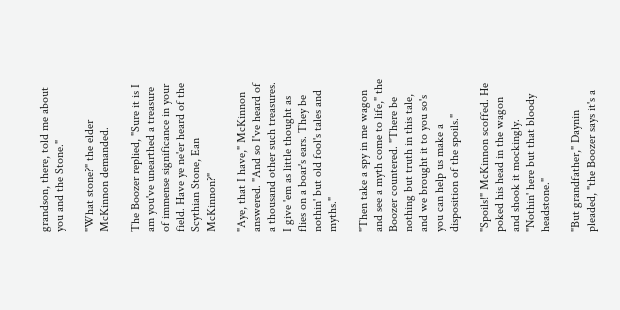grandson, there, told me about you and the Stone."

"What stone?" the elder McKinnon demanded.

The Boozer replied, "Sure it is I am you've unearthed a treasure of immense significance in your field. Have ye ne'er heard of the Scythian Stone, Ean McKinnon?"

"Aye, that I have," McKinnon answered. "And so I've heard of a thousand other such treasures. I give 'em as little thought as flies on a boar's ears. They be nothin' but old fool's tales and myths."

"Then take a spy in me wagon and see a myth come to life," the Boozer countered. "There be nothing but truth in this tale, and we brought it to you so's you can help us make a disposition of the spoils."

"Spoils!" McKinnon scoffed. He poked his head in the wagon and shook it mockingly. "Nothin' here but that bloody headstone."

"But grandfather," Daynin pleaded, "the Boozer says it's a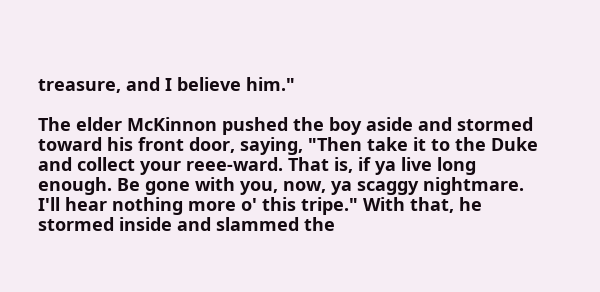treasure, and I believe him."

The elder McKinnon pushed the boy aside and stormed toward his front door, saying, "Then take it to the Duke and collect your reee-ward. That is, if ya live long enough. Be gone with you, now, ya scaggy nightmare. I'll hear nothing more o' this tripe." With that, he stormed inside and slammed the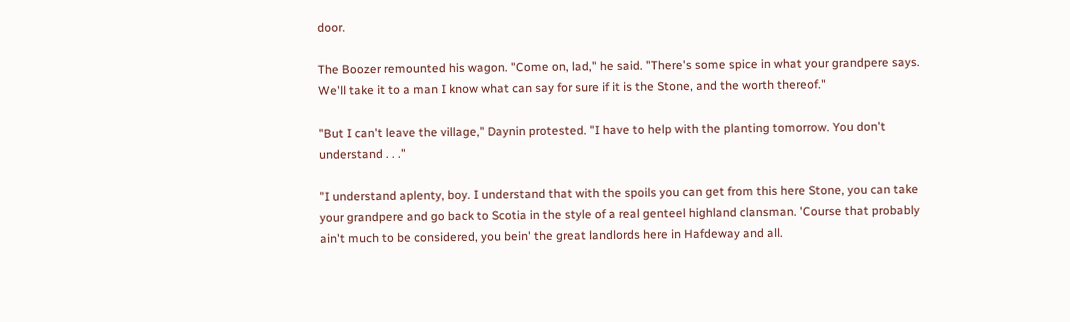door.

The Boozer remounted his wagon. "Come on, lad," he said. "There's some spice in what your grandpere says. We'll take it to a man I know what can say for sure if it is the Stone, and the worth thereof."

"But I can't leave the village," Daynin protested. "I have to help with the planting tomorrow. You don't understand . . ."

"I understand aplenty, boy. I understand that with the spoils you can get from this here Stone, you can take your grandpere and go back to Scotia in the style of a real genteel highland clansman. 'Course that probably ain't much to be considered, you bein' the great landlords here in Hafdeway and all.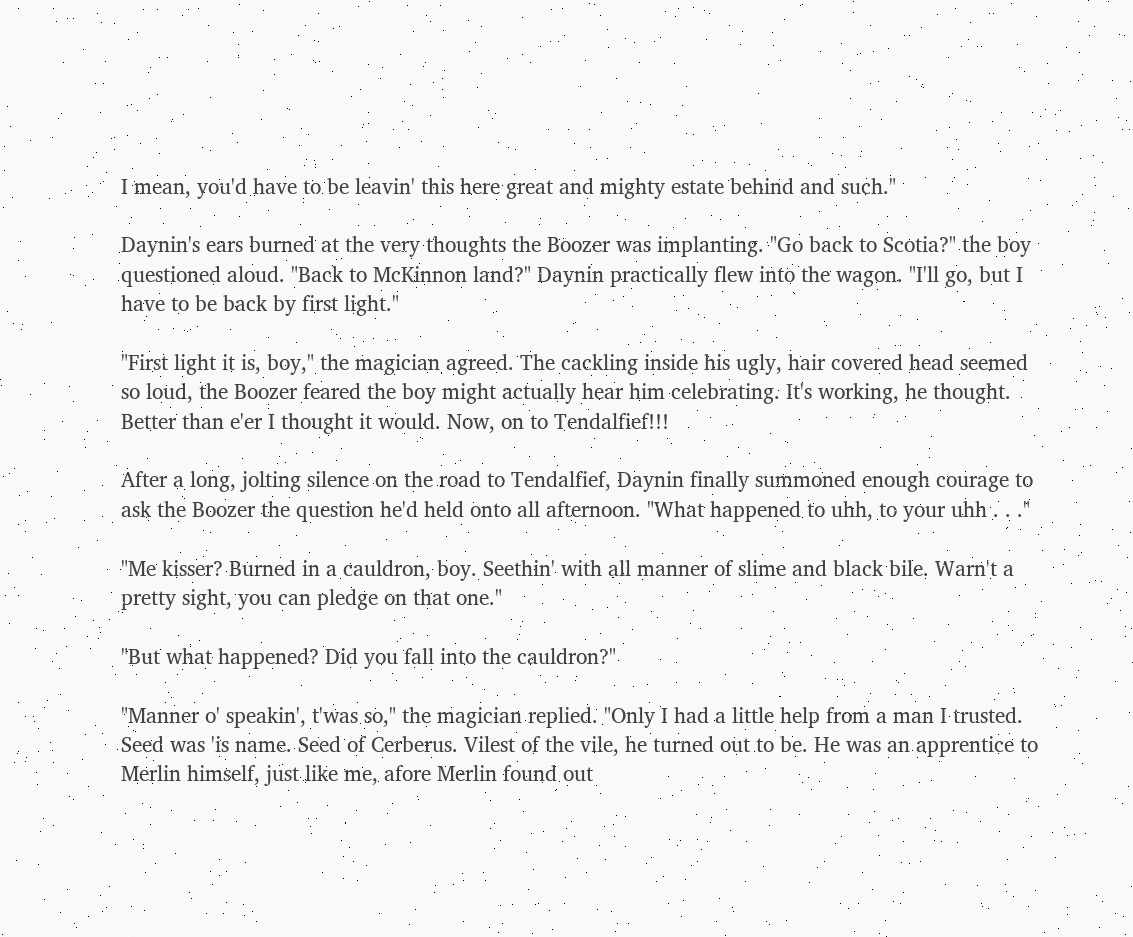I mean, you'd have to be leavin' this here great and mighty estate behind and such."

Daynin's ears burned at the very thoughts the Boozer was implanting. "Go back to Scotia?" the boy questioned aloud. "Back to McKinnon land?" Daynin practically flew into the wagon. "I'll go, but I have to be back by first light."

"First light it is, boy," the magician agreed. The cackling inside his ugly, hair covered head seemed so loud, the Boozer feared the boy might actually hear him celebrating. It's working, he thought. Better than e'er I thought it would. Now, on to Tendalfief!!!

After a long, jolting silence on the road to Tendalfief, Daynin finally summoned enough courage to ask the Boozer the question he'd held onto all afternoon. "What happened to uhh, to your uhh . . ."

"Me kisser? Burned in a cauldron, boy. Seethin' with all manner of slime and black bile. Warn't a pretty sight, you can pledge on that one."

"But what happened? Did you fall into the cauldron?"

"Manner o' speakin', t'was so," the magician replied. "Only I had a little help from a man I trusted. Seed was 'is name. Seed of Cerberus. Vilest of the vile, he turned out to be. He was an apprentice to Merlin himself, just like me, afore Merlin found out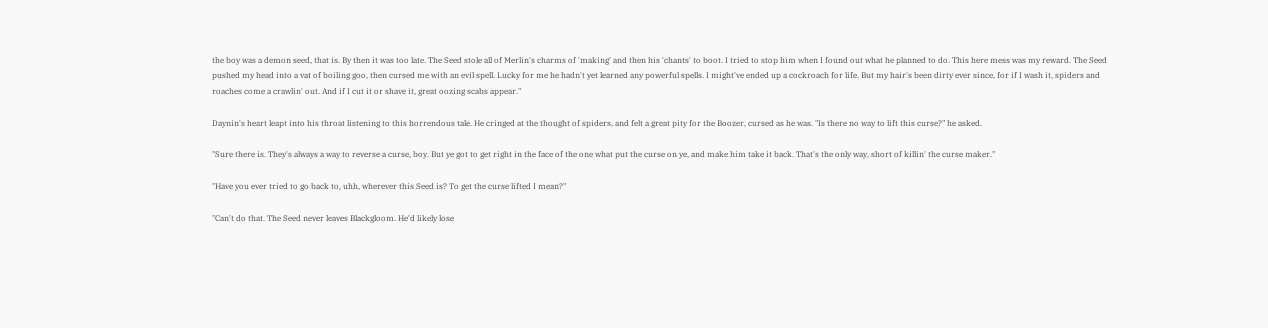the boy was a demon seed, that is. By then it was too late. The Seed stole all of Merlin's charms of 'making' and then his 'chants' to boot. I tried to stop him when I found out what he planned to do. This here mess was my reward. The Seed pushed my head into a vat of boiling goo, then cursed me with an evil spell. Lucky for me he hadn't yet learned any powerful spells. I might've ended up a cockroach for life. But my hair's been dirty ever since, for if I wash it, spiders and roaches come a crawlin' out. And if I cut it or shave it, great oozing scabs appear."

Daynin's heart leapt into his throat listening to this horrendous tale. He cringed at the thought of spiders, and felt a great pity for the Boozer, cursed as he was. "Is there no way to lift this curse?" he asked.

"Sure there is. They's always a way to reverse a curse, boy. But ye got to get right in the face of the one what put the curse on ye, and make him take it back. That's the only way, short of killin' the curse maker."

"Have you ever tried to go back to, uhh, wherever this Seed is? To get the curse lifted I mean?"

"Can't do that. The Seed never leaves Blackgloom. He'd likely lose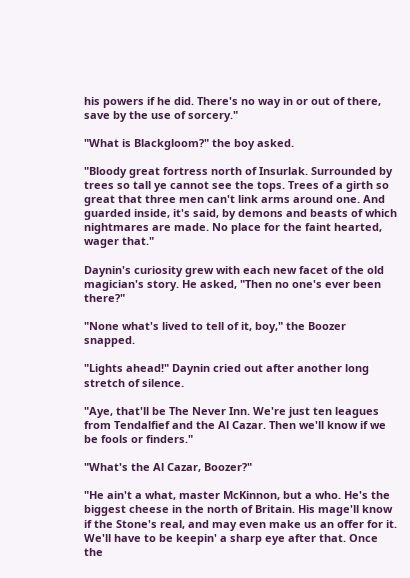his powers if he did. There's no way in or out of there, save by the use of sorcery."

"What is Blackgloom?" the boy asked.

"Bloody great fortress north of Insurlak. Surrounded by trees so tall ye cannot see the tops. Trees of a girth so great that three men can't link arms around one. And guarded inside, it's said, by demons and beasts of which nightmares are made. No place for the faint hearted, wager that."

Daynin's curiosity grew with each new facet of the old magician's story. He asked, "Then no one's ever been there?"

"None what's lived to tell of it, boy," the Boozer snapped.

"Lights ahead!" Daynin cried out after another long stretch of silence.

"Aye, that'll be The Never Inn. We're just ten leagues from Tendalfief and the Al Cazar. Then we'll know if we be fools or finders."

"What's the Al Cazar, Boozer?"

"He ain't a what, master McKinnon, but a who. He's the biggest cheese in the north of Britain. His mage'll know if the Stone's real, and may even make us an offer for it. We'll have to be keepin' a sharp eye after that. Once the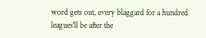word gets out, every blaggard for a hundred leagues'll be after the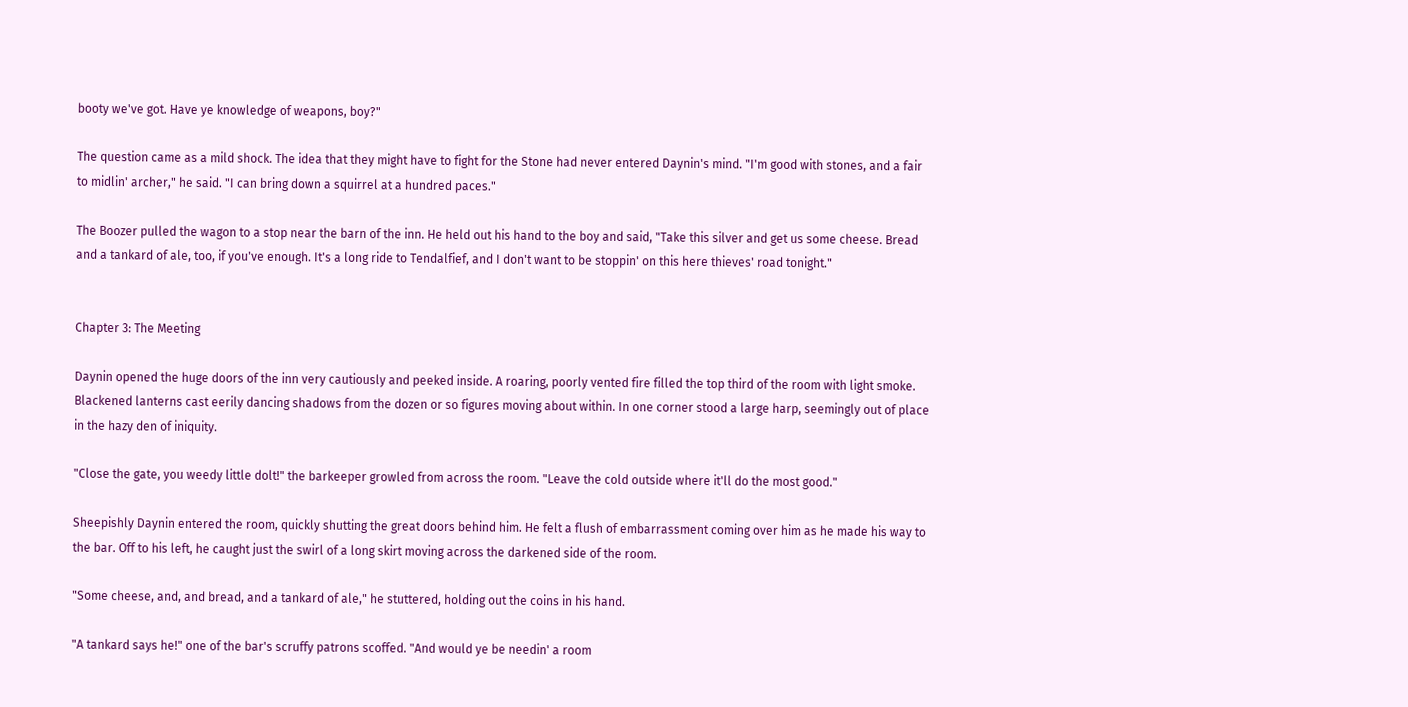booty we've got. Have ye knowledge of weapons, boy?"

The question came as a mild shock. The idea that they might have to fight for the Stone had never entered Daynin's mind. "I'm good with stones, and a fair to midlin' archer," he said. "I can bring down a squirrel at a hundred paces."

The Boozer pulled the wagon to a stop near the barn of the inn. He held out his hand to the boy and said, "Take this silver and get us some cheese. Bread and a tankard of ale, too, if you've enough. It's a long ride to Tendalfief, and I don't want to be stoppin' on this here thieves' road tonight."


Chapter 3: The Meeting

Daynin opened the huge doors of the inn very cautiously and peeked inside. A roaring, poorly vented fire filled the top third of the room with light smoke. Blackened lanterns cast eerily dancing shadows from the dozen or so figures moving about within. In one corner stood a large harp, seemingly out of place in the hazy den of iniquity.

"Close the gate, you weedy little dolt!" the barkeeper growled from across the room. "Leave the cold outside where it'll do the most good."

Sheepishly Daynin entered the room, quickly shutting the great doors behind him. He felt a flush of embarrassment coming over him as he made his way to the bar. Off to his left, he caught just the swirl of a long skirt moving across the darkened side of the room.

"Some cheese, and, and bread, and a tankard of ale," he stuttered, holding out the coins in his hand.

"A tankard says he!" one of the bar's scruffy patrons scoffed. "And would ye be needin' a room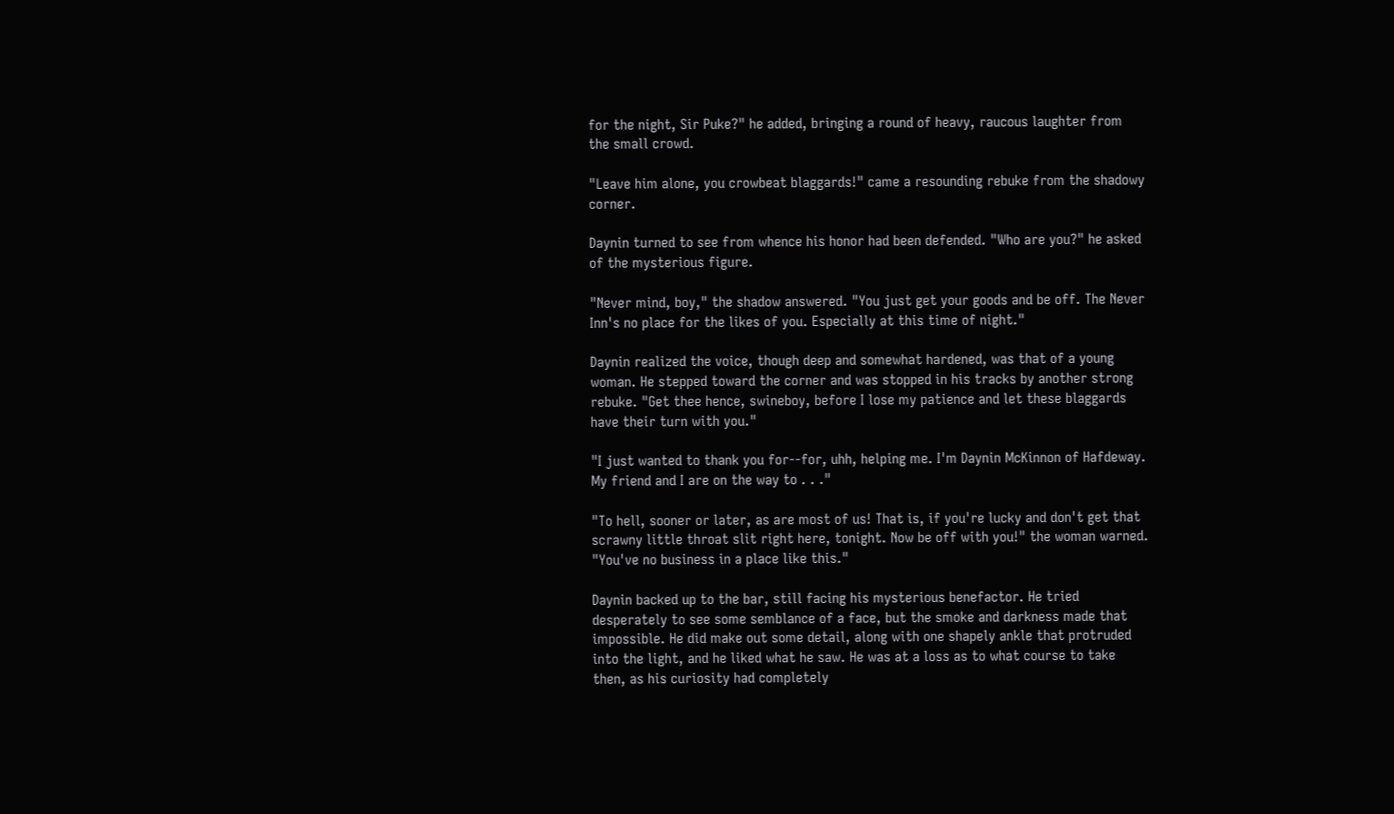for the night, Sir Puke?" he added, bringing a round of heavy, raucous laughter from the small crowd.

"Leave him alone, you crowbeat blaggards!" came a resounding rebuke from the shadowy corner.

Daynin turned to see from whence his honor had been defended. "Who are you?" he asked of the mysterious figure.

"Never mind, boy," the shadow answered. "You just get your goods and be off. The Never Inn's no place for the likes of you. Especially at this time of night."

Daynin realized the voice, though deep and somewhat hardened, was that of a young woman. He stepped toward the corner and was stopped in his tracks by another strong rebuke. "Get thee hence, swineboy, before I lose my patience and let these blaggards have their turn with you."

"I just wanted to thank you for--for, uhh, helping me. I'm Daynin McKinnon of Hafdeway. My friend and I are on the way to . . ."

"To hell, sooner or later, as are most of us! That is, if you're lucky and don't get that scrawny little throat slit right here, tonight. Now be off with you!" the woman warned. "You've no business in a place like this."

Daynin backed up to the bar, still facing his mysterious benefactor. He tried desperately to see some semblance of a face, but the smoke and darkness made that impossible. He did make out some detail, along with one shapely ankle that protruded into the light, and he liked what he saw. He was at a loss as to what course to take then, as his curiosity had completely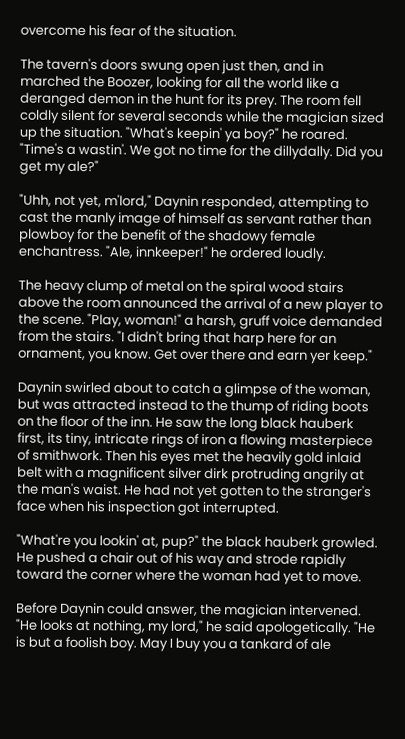overcome his fear of the situation.

The tavern's doors swung open just then, and in marched the Boozer, looking for all the world like a deranged demon in the hunt for its prey. The room fell coldly silent for several seconds while the magician sized up the situation. "What's keepin' ya boy?" he roared. "Time's a wastin'. We got no time for the dillydally. Did you get my ale?"

"Uhh, not yet, m'lord," Daynin responded, attempting to cast the manly image of himself as servant rather than plowboy for the benefit of the shadowy female enchantress. "Ale, innkeeper!" he ordered loudly.

The heavy clump of metal on the spiral wood stairs above the room announced the arrival of a new player to the scene. "Play, woman!" a harsh, gruff voice demanded from the stairs. "I didn't bring that harp here for an ornament, you know. Get over there and earn yer keep."

Daynin swirled about to catch a glimpse of the woman, but was attracted instead to the thump of riding boots on the floor of the inn. He saw the long black hauberk first, its tiny, intricate rings of iron a flowing masterpiece of smithwork. Then his eyes met the heavily gold inlaid belt with a magnificent silver dirk protruding angrily at the man's waist. He had not yet gotten to the stranger's face when his inspection got interrupted.

"What're you lookin' at, pup?" the black hauberk growled. He pushed a chair out of his way and strode rapidly toward the corner where the woman had yet to move.

Before Daynin could answer, the magician intervened. "He looks at nothing, my lord," he said apologetically. "He is but a foolish boy. May I buy you a tankard of ale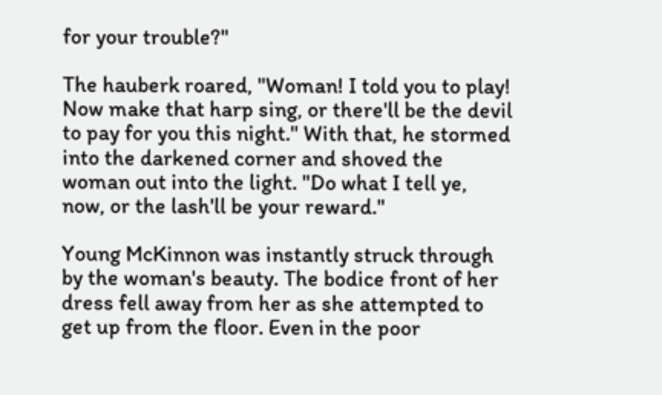for your trouble?"

The hauberk roared, "Woman! I told you to play! Now make that harp sing, or there'll be the devil to pay for you this night." With that, he stormed into the darkened corner and shoved the woman out into the light. "Do what I tell ye, now, or the lash'll be your reward."

Young McKinnon was instantly struck through by the woman's beauty. The bodice front of her dress fell away from her as she attempted to get up from the floor. Even in the poor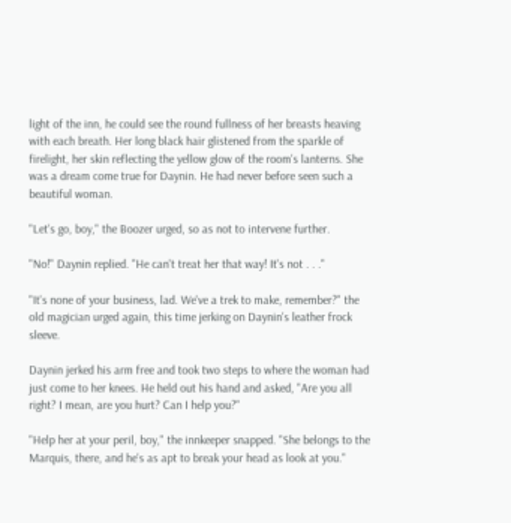light of the inn, he could see the round fullness of her breasts heaving with each breath. Her long black hair glistened from the sparkle of firelight, her skin reflecting the yellow glow of the room's lanterns. She was a dream come true for Daynin. He had never before seen such a beautiful woman.

"Let's go, boy," the Boozer urged, so as not to intervene further.

"No!" Daynin replied. "He can't treat her that way! It's not . . ."

"It's none of your business, lad. We've a trek to make, remember?" the old magician urged again, this time jerking on Daynin's leather frock sleeve.

Daynin jerked his arm free and took two steps to where the woman had just come to her knees. He held out his hand and asked, "Are you all right? I mean, are you hurt? Can I help you?"

"Help her at your peril, boy," the innkeeper snapped. "She belongs to the Marquis, there, and he's as apt to break your head as look at you."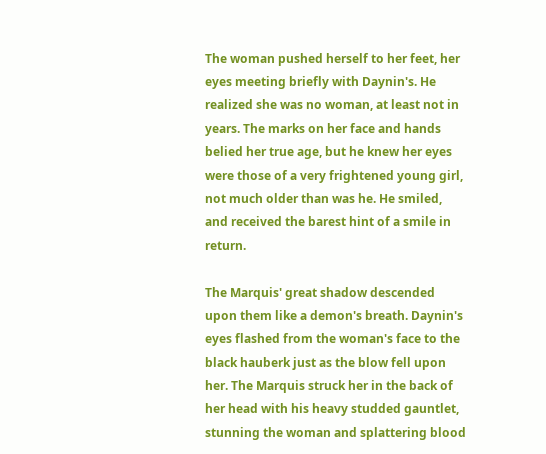The woman pushed herself to her feet, her eyes meeting briefly with Daynin's. He realized she was no woman, at least not in years. The marks on her face and hands belied her true age, but he knew her eyes were those of a very frightened young girl, not much older than was he. He smiled, and received the barest hint of a smile in return.

The Marquis' great shadow descended upon them like a demon's breath. Daynin's eyes flashed from the woman's face to the black hauberk just as the blow fell upon her. The Marquis struck her in the back of her head with his heavy studded gauntlet, stunning the woman and splattering blood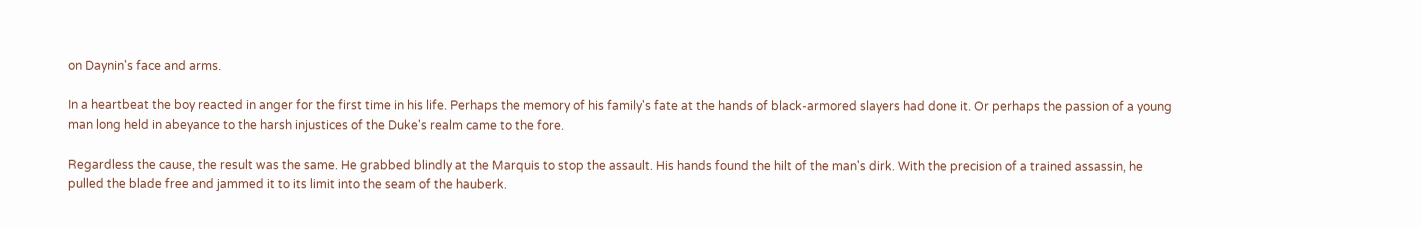on Daynin's face and arms.

In a heartbeat the boy reacted in anger for the first time in his life. Perhaps the memory of his family's fate at the hands of black-armored slayers had done it. Or perhaps the passion of a young man long held in abeyance to the harsh injustices of the Duke's realm came to the fore.

Regardless the cause, the result was the same. He grabbed blindly at the Marquis to stop the assault. His hands found the hilt of the man's dirk. With the precision of a trained assassin, he pulled the blade free and jammed it to its limit into the seam of the hauberk.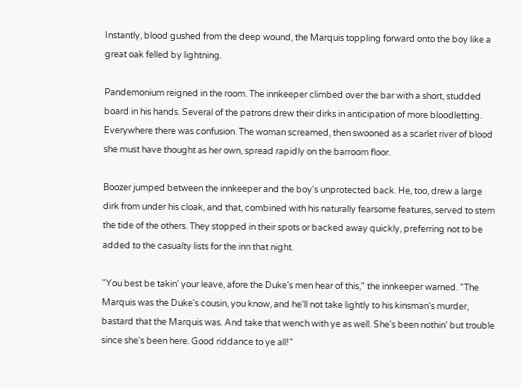Instantly, blood gushed from the deep wound, the Marquis toppling forward onto the boy like a great oak felled by lightning.

Pandemonium reigned in the room. The innkeeper climbed over the bar with a short, studded board in his hands. Several of the patrons drew their dirks in anticipation of more bloodletting. Everywhere there was confusion. The woman screamed, then swooned as a scarlet river of blood she must have thought as her own, spread rapidly on the barroom floor.

Boozer jumped between the innkeeper and the boy's unprotected back. He, too, drew a large dirk from under his cloak, and that, combined with his naturally fearsome features, served to stem the tide of the others. They stopped in their spots or backed away quickly, preferring not to be added to the casualty lists for the inn that night.

"You best be takin' your leave, afore the Duke's men hear of this," the innkeeper warned. "The Marquis was the Duke's cousin, you know, and he'll not take lightly to his kinsman's murder, bastard that the Marquis was. And take that wench with ye as well. She's been nothin' but trouble since she's been here. Good riddance to ye all!"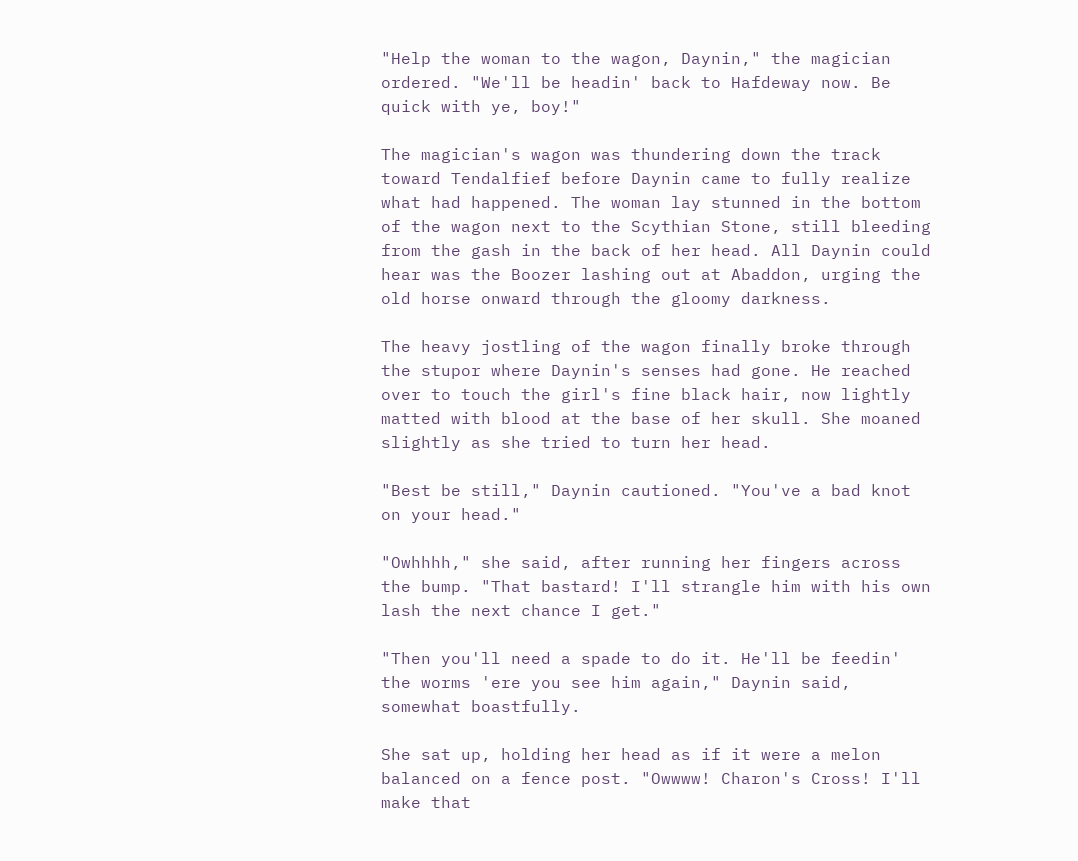"Help the woman to the wagon, Daynin," the magician ordered. "We'll be headin' back to Hafdeway now. Be quick with ye, boy!"

The magician's wagon was thundering down the track toward Tendalfief before Daynin came to fully realize what had happened. The woman lay stunned in the bottom of the wagon next to the Scythian Stone, still bleeding from the gash in the back of her head. All Daynin could hear was the Boozer lashing out at Abaddon, urging the old horse onward through the gloomy darkness.

The heavy jostling of the wagon finally broke through the stupor where Daynin's senses had gone. He reached over to touch the girl's fine black hair, now lightly matted with blood at the base of her skull. She moaned slightly as she tried to turn her head.

"Best be still," Daynin cautioned. "You've a bad knot on your head."

"Owhhhh," she said, after running her fingers across the bump. "That bastard! I'll strangle him with his own lash the next chance I get."

"Then you'll need a spade to do it. He'll be feedin' the worms 'ere you see him again," Daynin said, somewhat boastfully.

She sat up, holding her head as if it were a melon balanced on a fence post. "Owwww! Charon's Cross! I'll make that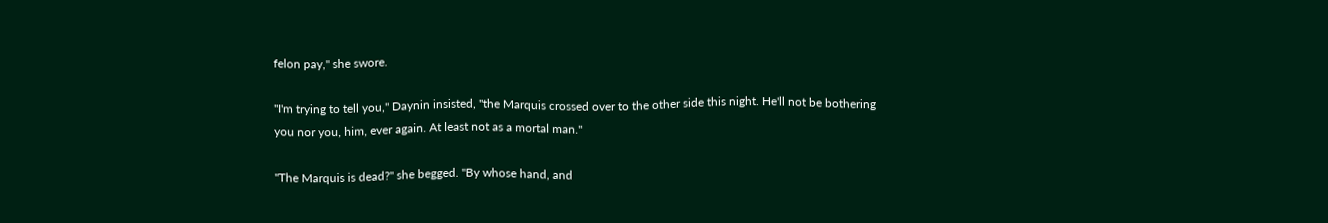felon pay," she swore.

"I'm trying to tell you," Daynin insisted, "the Marquis crossed over to the other side this night. He'll not be bothering you nor you, him, ever again. At least not as a mortal man."

"The Marquis is dead?" she begged. "By whose hand, and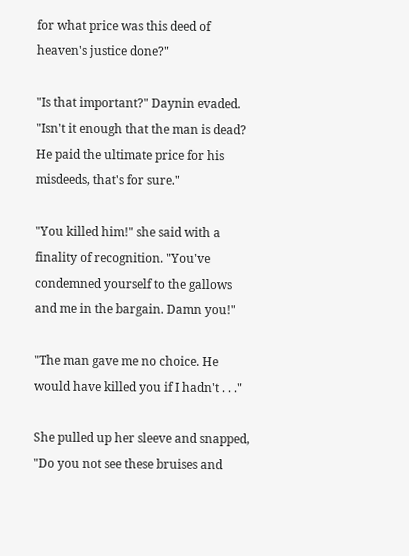for what price was this deed of heaven's justice done?"

"Is that important?" Daynin evaded. "Isn't it enough that the man is dead? He paid the ultimate price for his misdeeds, that's for sure."

"You killed him!" she said with a finality of recognition. "You've condemned yourself to the gallows and me in the bargain. Damn you!"

"The man gave me no choice. He would have killed you if I hadn't . . ."

She pulled up her sleeve and snapped, "Do you not see these bruises and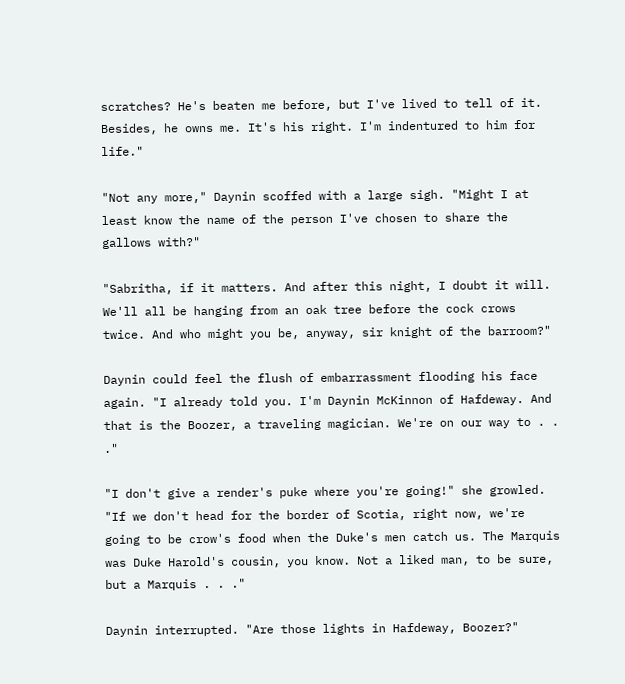scratches? He's beaten me before, but I've lived to tell of it. Besides, he owns me. It's his right. I'm indentured to him for life."

"Not any more," Daynin scoffed with a large sigh. "Might I at least know the name of the person I've chosen to share the gallows with?"

"Sabritha, if it matters. And after this night, I doubt it will. We'll all be hanging from an oak tree before the cock crows twice. And who might you be, anyway, sir knight of the barroom?"

Daynin could feel the flush of embarrassment flooding his face again. "I already told you. I'm Daynin McKinnon of Hafdeway. And that is the Boozer, a traveling magician. We're on our way to . . ."

"I don't give a render's puke where you're going!" she growled. "If we don't head for the border of Scotia, right now, we're going to be crow's food when the Duke's men catch us. The Marquis was Duke Harold's cousin, you know. Not a liked man, to be sure, but a Marquis . . ."

Daynin interrupted. "Are those lights in Hafdeway, Boozer?"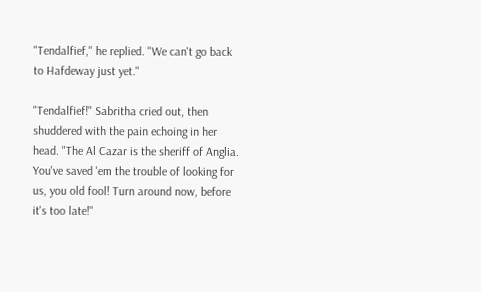"Tendalfief," he replied. "We can't go back to Hafdeway just yet."

"Tendalfief!" Sabritha cried out, then shuddered with the pain echoing in her head. "The Al Cazar is the sheriff of Anglia. You've saved 'em the trouble of looking for us, you old fool! Turn around now, before it's too late!"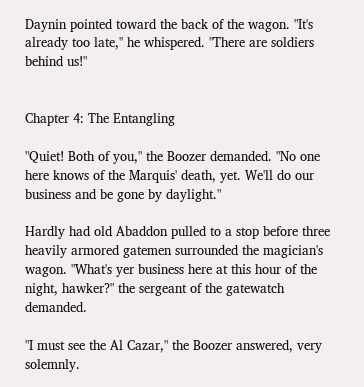Daynin pointed toward the back of the wagon. "It's already too late," he whispered. "There are soldiers behind us!"


Chapter 4: The Entangling

"Quiet! Both of you," the Boozer demanded. "No one here knows of the Marquis' death, yet. We'll do our business and be gone by daylight."

Hardly had old Abaddon pulled to a stop before three heavily armored gatemen surrounded the magician's wagon. "What's yer business here at this hour of the night, hawker?" the sergeant of the gatewatch demanded.

"I must see the Al Cazar," the Boozer answered, very solemnly.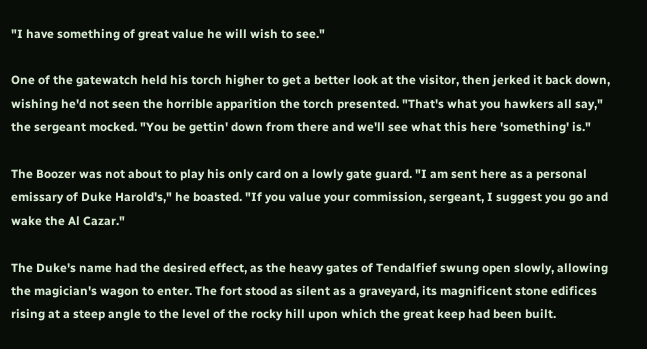"I have something of great value he will wish to see."

One of the gatewatch held his torch higher to get a better look at the visitor, then jerked it back down, wishing he'd not seen the horrible apparition the torch presented. "That's what you hawkers all say," the sergeant mocked. "You be gettin' down from there and we'll see what this here 'something' is."

The Boozer was not about to play his only card on a lowly gate guard. "I am sent here as a personal emissary of Duke Harold's," he boasted. "If you value your commission, sergeant, I suggest you go and wake the Al Cazar."

The Duke's name had the desired effect, as the heavy gates of Tendalfief swung open slowly, allowing the magician's wagon to enter. The fort stood as silent as a graveyard, its magnificent stone edifices rising at a steep angle to the level of the rocky hill upon which the great keep had been built.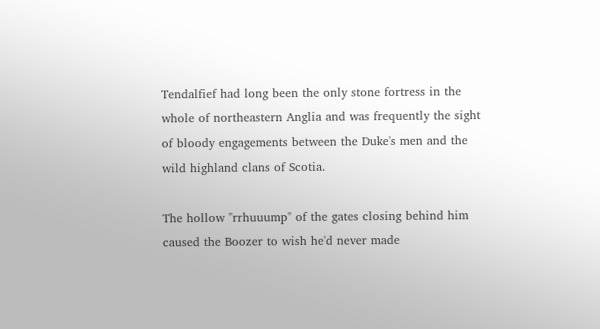Tendalfief had long been the only stone fortress in the whole of northeastern Anglia and was frequently the sight of bloody engagements between the Duke's men and the wild highland clans of Scotia.

The hollow "rrhuuump" of the gates closing behind him caused the Boozer to wish he'd never made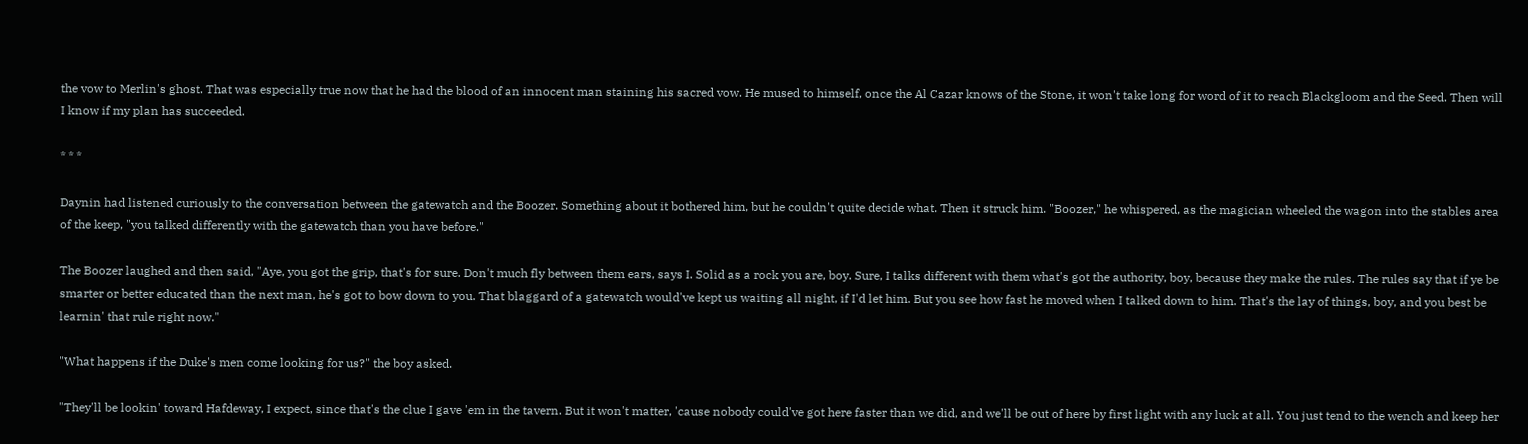the vow to Merlin's ghost. That was especially true now that he had the blood of an innocent man staining his sacred vow. He mused to himself, once the Al Cazar knows of the Stone, it won't take long for word of it to reach Blackgloom and the Seed. Then will I know if my plan has succeeded.

* * *

Daynin had listened curiously to the conversation between the gatewatch and the Boozer. Something about it bothered him, but he couldn't quite decide what. Then it struck him. "Boozer," he whispered, as the magician wheeled the wagon into the stables area of the keep, "you talked differently with the gatewatch than you have before."

The Boozer laughed and then said, "Aye, you got the grip, that's for sure. Don't much fly between them ears, says I. Solid as a rock you are, boy. Sure, I talks different with them what's got the authority, boy, because they make the rules. The rules say that if ye be smarter or better educated than the next man, he's got to bow down to you. That blaggard of a gatewatch would've kept us waiting all night, if I'd let him. But you see how fast he moved when I talked down to him. That's the lay of things, boy, and you best be learnin' that rule right now."

"What happens if the Duke's men come looking for us?" the boy asked.

"They'll be lookin' toward Hafdeway, I expect, since that's the clue I gave 'em in the tavern. But it won't matter, 'cause nobody could've got here faster than we did, and we'll be out of here by first light with any luck at all. You just tend to the wench and keep her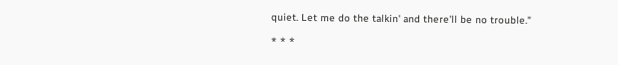quiet. Let me do the talkin' and there'll be no trouble."

* * *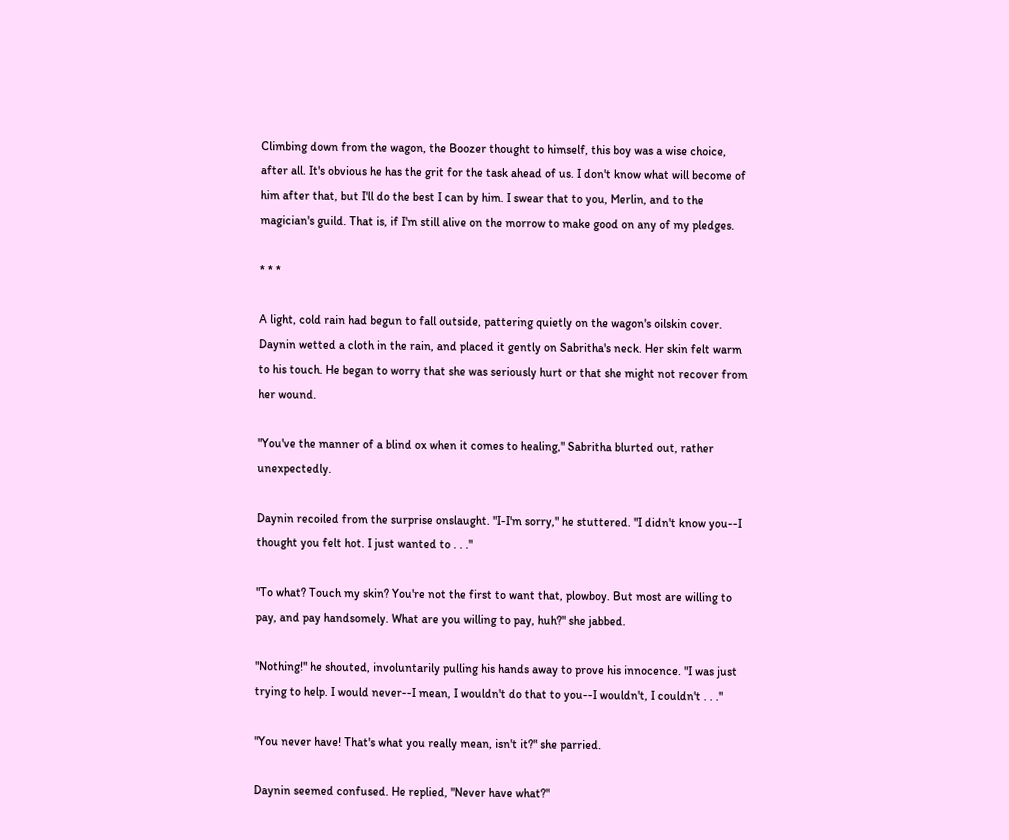Climbing down from the wagon, the Boozer thought to himself, this boy was a wise choice, after all. It's obvious he has the grit for the task ahead of us. I don't know what will become of him after that, but I'll do the best I can by him. I swear that to you, Merlin, and to the magician's guild. That is, if I'm still alive on the morrow to make good on any of my pledges.

* * *

A light, cold rain had begun to fall outside, pattering quietly on the wagon's oilskin cover. Daynin wetted a cloth in the rain, and placed it gently on Sabritha's neck. Her skin felt warm to his touch. He began to worry that she was seriously hurt or that she might not recover from her wound.

"You've the manner of a blind ox when it comes to healing," Sabritha blurted out, rather unexpectedly.

Daynin recoiled from the surprise onslaught. "I-I'm sorry," he stuttered. "I didn't know you--I thought you felt hot. I just wanted to . . ."

"To what? Touch my skin? You're not the first to want that, plowboy. But most are willing to pay, and pay handsomely. What are you willing to pay, huh?" she jabbed.

"Nothing!" he shouted, involuntarily pulling his hands away to prove his innocence. "I was just trying to help. I would never--I mean, I wouldn't do that to you--I wouldn't, I couldn't . . ."

"You never have! That's what you really mean, isn't it?" she parried.

Daynin seemed confused. He replied, "Never have what?"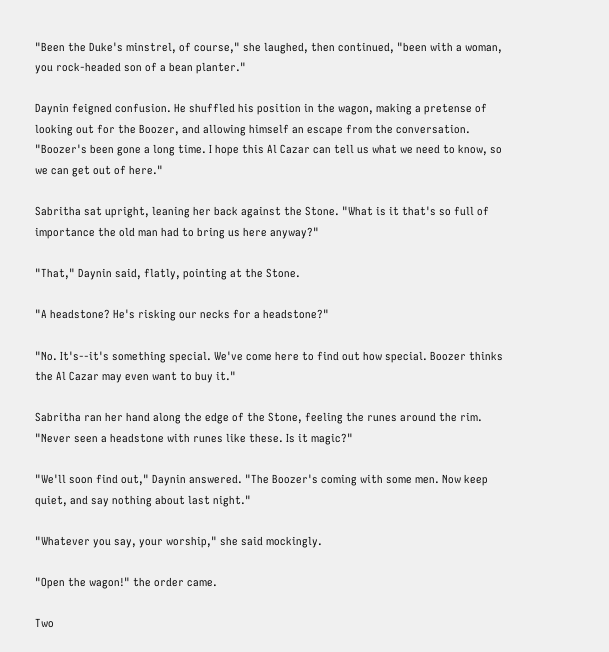"Been the Duke's minstrel, of course," she laughed, then continued, "been with a woman, you rock-headed son of a bean planter."

Daynin feigned confusion. He shuffled his position in the wagon, making a pretense of looking out for the Boozer, and allowing himself an escape from the conversation. "Boozer's been gone a long time. I hope this Al Cazar can tell us what we need to know, so we can get out of here."

Sabritha sat upright, leaning her back against the Stone. "What is it that's so full of importance the old man had to bring us here anyway?"

"That," Daynin said, flatly, pointing at the Stone.

"A headstone? He's risking our necks for a headstone?"

"No. It's--it's something special. We've come here to find out how special. Boozer thinks the Al Cazar may even want to buy it."

Sabritha ran her hand along the edge of the Stone, feeling the runes around the rim. "Never seen a headstone with runes like these. Is it magic?"

"We'll soon find out," Daynin answered. "The Boozer's coming with some men. Now keep quiet, and say nothing about last night."

"Whatever you say, your worship," she said mockingly.

"Open the wagon!" the order came.

Two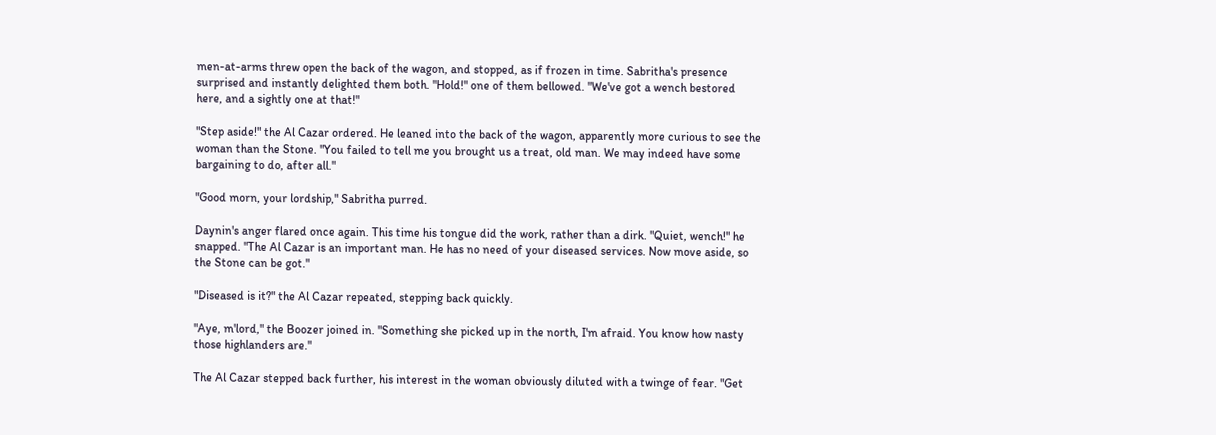men-at-arms threw open the back of the wagon, and stopped, as if frozen in time. Sabritha's presence surprised and instantly delighted them both. "Hold!" one of them bellowed. "We've got a wench bestored here, and a sightly one at that!"

"Step aside!" the Al Cazar ordered. He leaned into the back of the wagon, apparently more curious to see the woman than the Stone. "You failed to tell me you brought us a treat, old man. We may indeed have some bargaining to do, after all."

"Good morn, your lordship," Sabritha purred.

Daynin's anger flared once again. This time his tongue did the work, rather than a dirk. "Quiet, wench!" he snapped. "The Al Cazar is an important man. He has no need of your diseased services. Now move aside, so the Stone can be got."

"Diseased is it?" the Al Cazar repeated, stepping back quickly.

"Aye, m'lord," the Boozer joined in. "Something she picked up in the north, I'm afraid. You know how nasty those highlanders are."

The Al Cazar stepped back further, his interest in the woman obviously diluted with a twinge of fear. "Get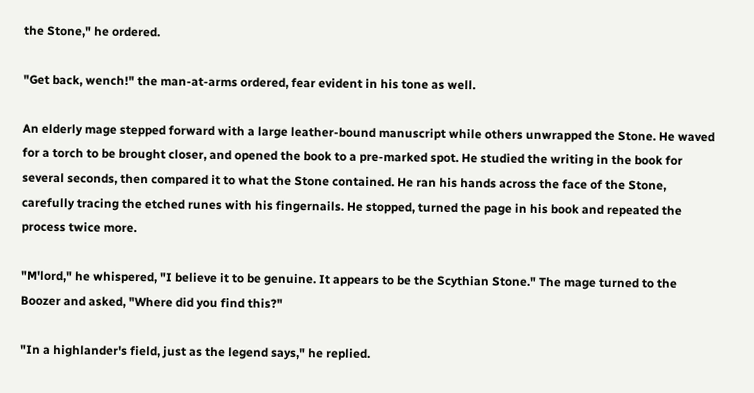the Stone," he ordered.

"Get back, wench!" the man-at-arms ordered, fear evident in his tone as well.

An elderly mage stepped forward with a large leather-bound manuscript while others unwrapped the Stone. He waved for a torch to be brought closer, and opened the book to a pre-marked spot. He studied the writing in the book for several seconds, then compared it to what the Stone contained. He ran his hands across the face of the Stone, carefully tracing the etched runes with his fingernails. He stopped, turned the page in his book and repeated the process twice more.

"M'lord," he whispered, "I believe it to be genuine. It appears to be the Scythian Stone." The mage turned to the Boozer and asked, "Where did you find this?"

"In a highlander's field, just as the legend says," he replied.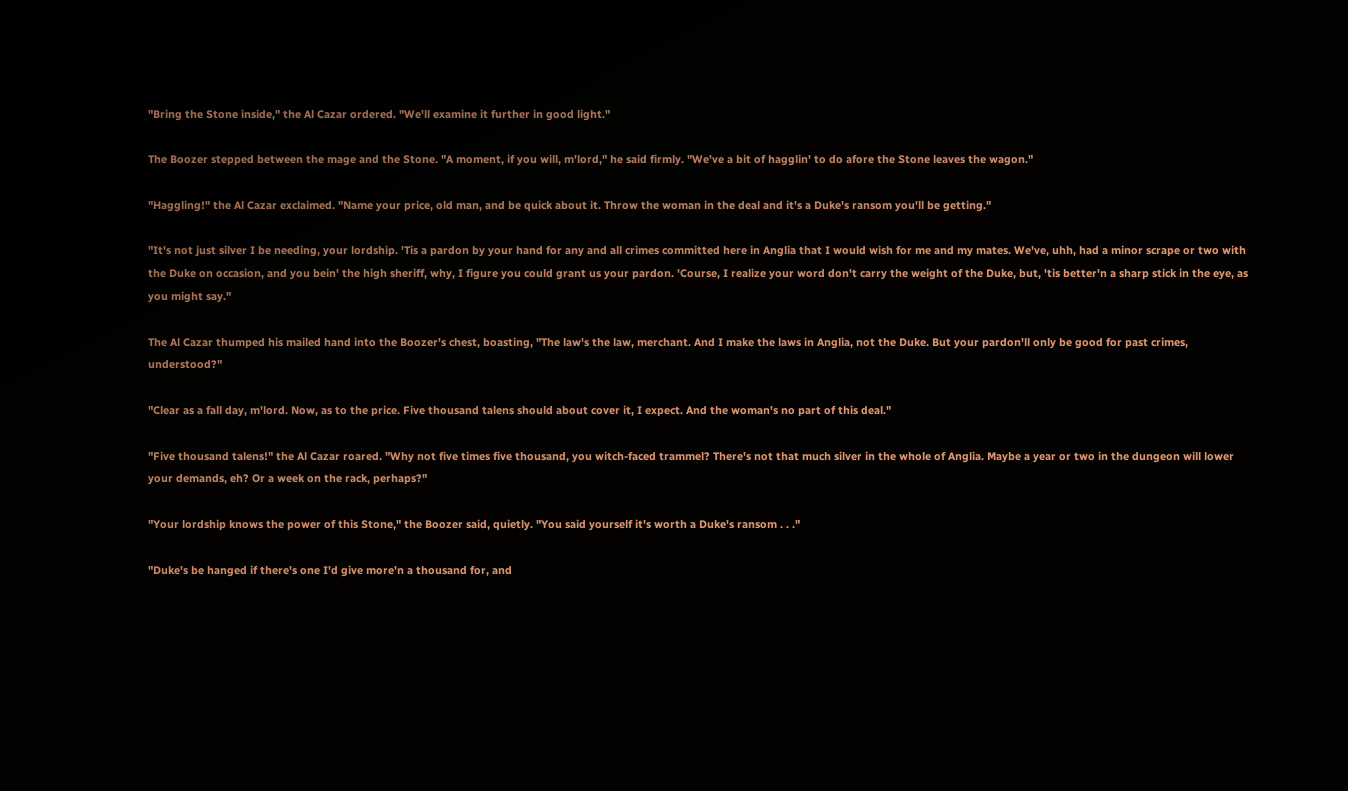"Bring the Stone inside," the Al Cazar ordered. "We'll examine it further in good light."

The Boozer stepped between the mage and the Stone. "A moment, if you will, m'lord," he said firmly. "We've a bit of hagglin' to do afore the Stone leaves the wagon."

"Haggling!" the Al Cazar exclaimed. "Name your price, old man, and be quick about it. Throw the woman in the deal and it's a Duke's ransom you'll be getting."

"It's not just silver I be needing, your lordship. 'Tis a pardon by your hand for any and all crimes committed here in Anglia that I would wish for me and my mates. We've, uhh, had a minor scrape or two with the Duke on occasion, and you bein' the high sheriff, why, I figure you could grant us your pardon. 'Course, I realize your word don't carry the weight of the Duke, but, 'tis better'n a sharp stick in the eye, as you might say."

The Al Cazar thumped his mailed hand into the Boozer's chest, boasting, "The law's the law, merchant. And I make the laws in Anglia, not the Duke. But your pardon'll only be good for past crimes, understood?"

"Clear as a fall day, m'lord. Now, as to the price. Five thousand talens should about cover it, I expect. And the woman's no part of this deal."

"Five thousand talens!" the Al Cazar roared. "Why not five times five thousand, you witch-faced trammel? There's not that much silver in the whole of Anglia. Maybe a year or two in the dungeon will lower your demands, eh? Or a week on the rack, perhaps?"

"Your lordship knows the power of this Stone," the Boozer said, quietly. "You said yourself it's worth a Duke's ransom . . ."

"Duke's be hanged if there's one I'd give more'n a thousand for, and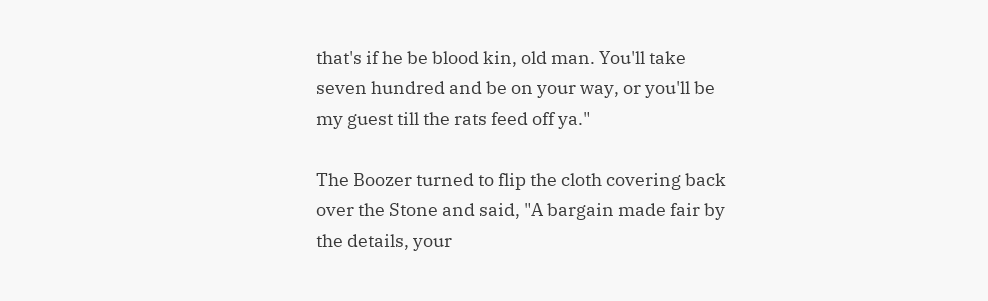that's if he be blood kin, old man. You'll take seven hundred and be on your way, or you'll be my guest till the rats feed off ya."

The Boozer turned to flip the cloth covering back over the Stone and said, "A bargain made fair by the details, your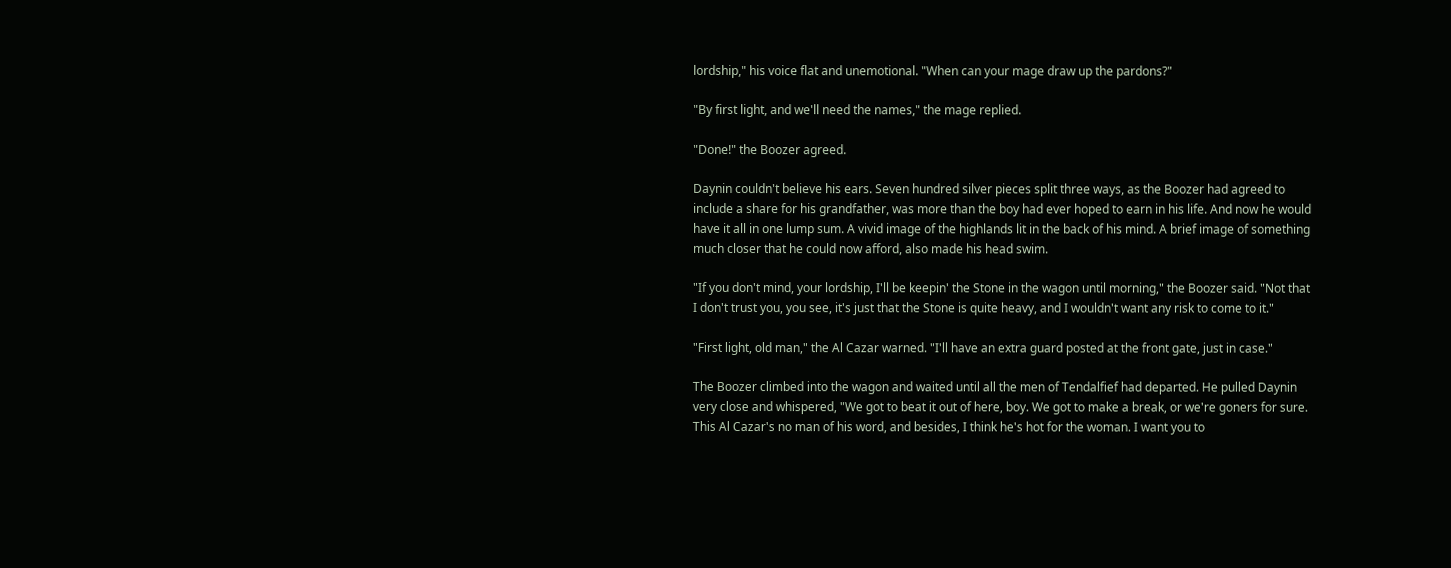lordship," his voice flat and unemotional. "When can your mage draw up the pardons?"

"By first light, and we'll need the names," the mage replied.

"Done!" the Boozer agreed.

Daynin couldn't believe his ears. Seven hundred silver pieces split three ways, as the Boozer had agreed to include a share for his grandfather, was more than the boy had ever hoped to earn in his life. And now he would have it all in one lump sum. A vivid image of the highlands lit in the back of his mind. A brief image of something much closer that he could now afford, also made his head swim.

"If you don't mind, your lordship, I'll be keepin' the Stone in the wagon until morning," the Boozer said. "Not that I don't trust you, you see, it's just that the Stone is quite heavy, and I wouldn't want any risk to come to it."

"First light, old man," the Al Cazar warned. "I'll have an extra guard posted at the front gate, just in case."

The Boozer climbed into the wagon and waited until all the men of Tendalfief had departed. He pulled Daynin very close and whispered, "We got to beat it out of here, boy. We got to make a break, or we're goners for sure. This Al Cazar's no man of his word, and besides, I think he's hot for the woman. I want you to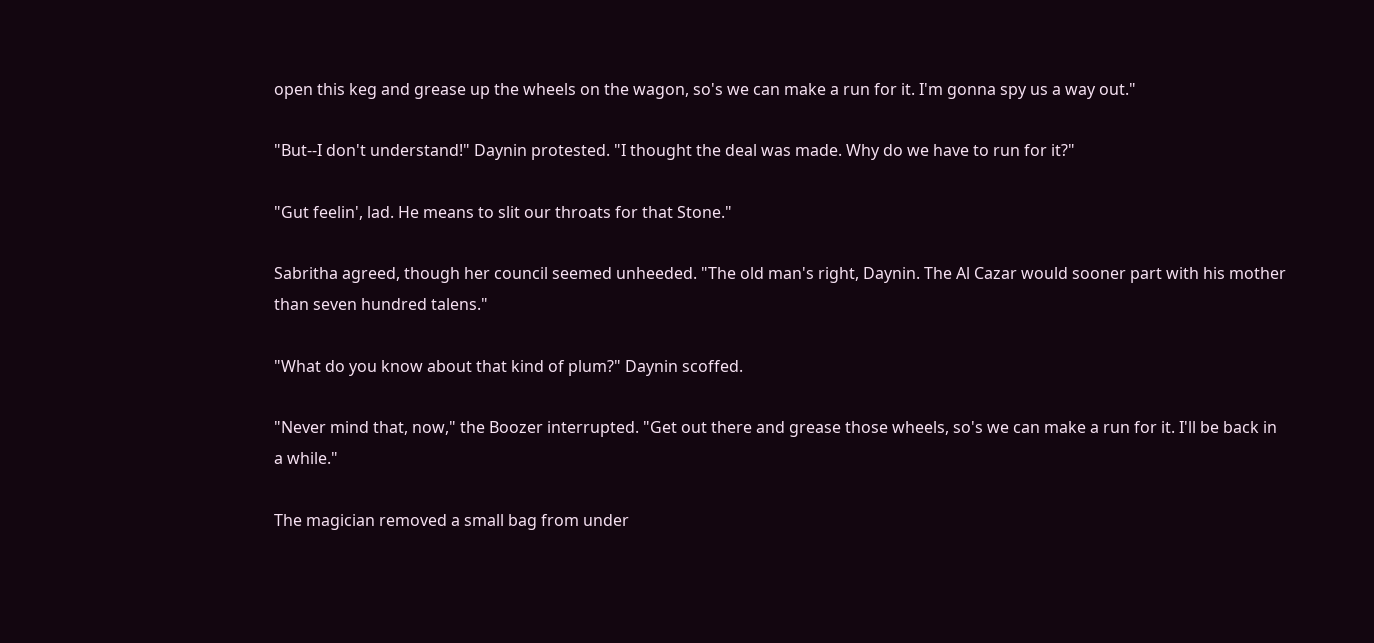open this keg and grease up the wheels on the wagon, so's we can make a run for it. I'm gonna spy us a way out."

"But--I don't understand!" Daynin protested. "I thought the deal was made. Why do we have to run for it?"

"Gut feelin', lad. He means to slit our throats for that Stone."

Sabritha agreed, though her council seemed unheeded. "The old man's right, Daynin. The Al Cazar would sooner part with his mother than seven hundred talens."

"What do you know about that kind of plum?" Daynin scoffed.

"Never mind that, now," the Boozer interrupted. "Get out there and grease those wheels, so's we can make a run for it. I'll be back in a while."

The magician removed a small bag from under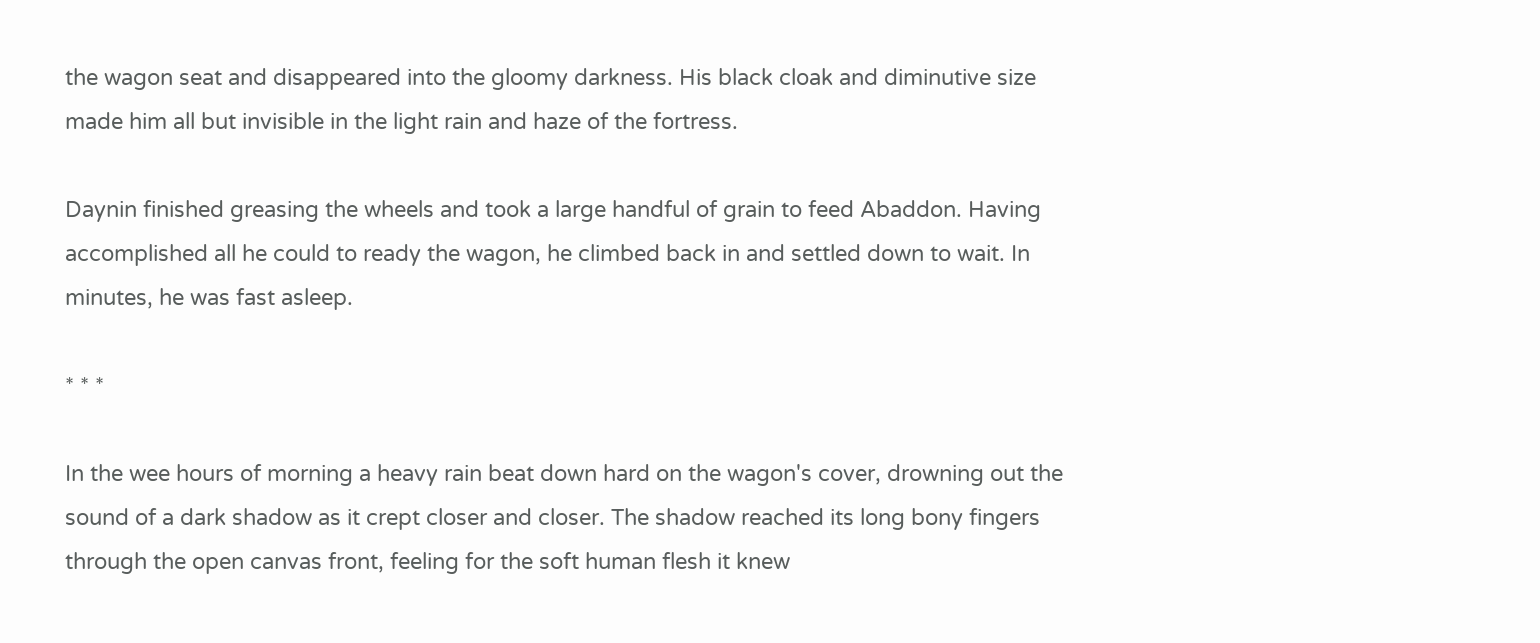the wagon seat and disappeared into the gloomy darkness. His black cloak and diminutive size made him all but invisible in the light rain and haze of the fortress.

Daynin finished greasing the wheels and took a large handful of grain to feed Abaddon. Having accomplished all he could to ready the wagon, he climbed back in and settled down to wait. In minutes, he was fast asleep.

* * *

In the wee hours of morning a heavy rain beat down hard on the wagon's cover, drowning out the sound of a dark shadow as it crept closer and closer. The shadow reached its long bony fingers through the open canvas front, feeling for the soft human flesh it knew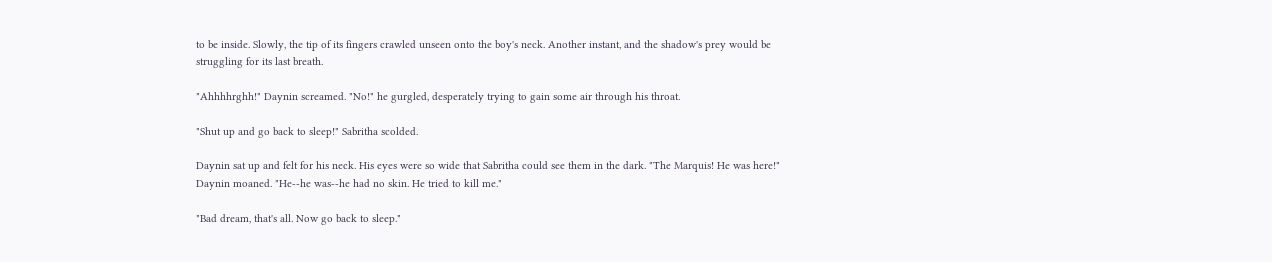to be inside. Slowly, the tip of its fingers crawled unseen onto the boy's neck. Another instant, and the shadow's prey would be struggling for its last breath.

"Ahhhhrghh!" Daynin screamed. "No!" he gurgled, desperately trying to gain some air through his throat.

"Shut up and go back to sleep!" Sabritha scolded.

Daynin sat up and felt for his neck. His eyes were so wide that Sabritha could see them in the dark. "The Marquis! He was here!" Daynin moaned. "He--he was--he had no skin. He tried to kill me."

"Bad dream, that's all. Now go back to sleep."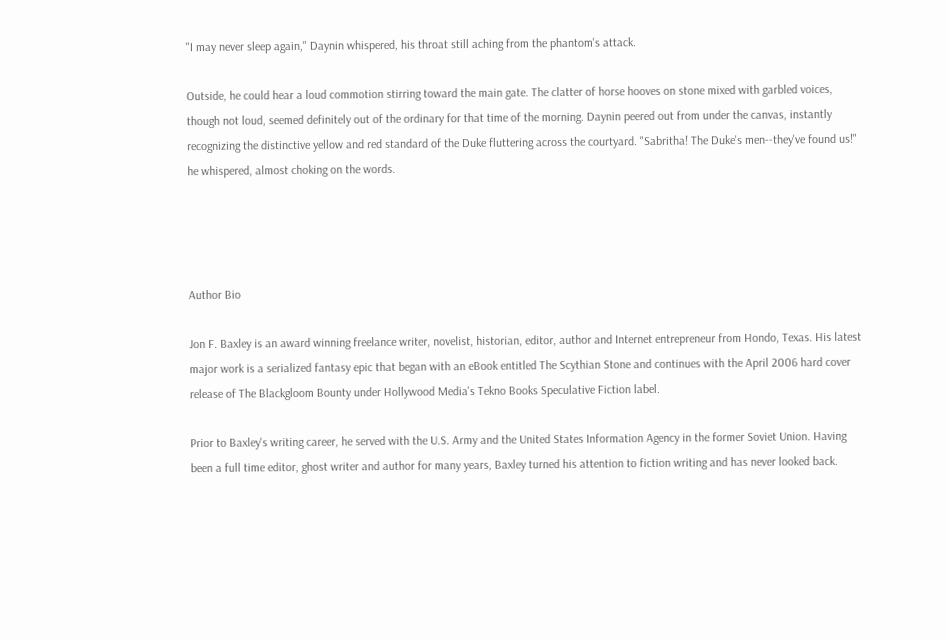"I may never sleep again," Daynin whispered, his throat still aching from the phantom's attack.

Outside, he could hear a loud commotion stirring toward the main gate. The clatter of horse hooves on stone mixed with garbled voices, though not loud, seemed definitely out of the ordinary for that time of the morning. Daynin peered out from under the canvas, instantly recognizing the distinctive yellow and red standard of the Duke fluttering across the courtyard. "Sabritha! The Duke's men--they've found us!" he whispered, almost choking on the words.




Author Bio

Jon F. Baxley is an award winning freelance writer, novelist, historian, editor, author and Internet entrepreneur from Hondo, Texas. His latest major work is a serialized fantasy epic that began with an eBook entitled The Scythian Stone and continues with the April 2006 hard cover release of The Blackgloom Bounty under Hollywood Media's Tekno Books Speculative Fiction label.

Prior to Baxley's writing career, he served with the U.S. Army and the United States Information Agency in the former Soviet Union. Having been a full time editor, ghost writer and author for many years, Baxley turned his attention to fiction writing and has never looked back.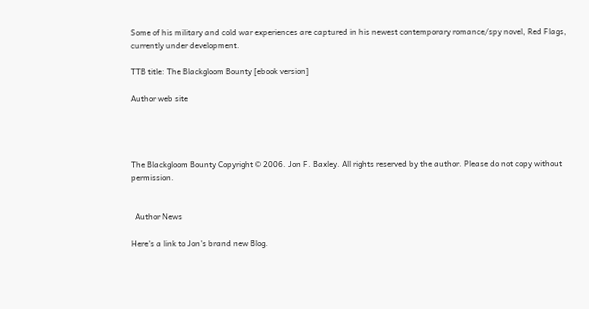Some of his military and cold war experiences are captured in his newest contemporary romance/spy novel, Red Flags, currently under development.

TTB title: The Blackgloom Bounty [ebook version]

Author web site




The Blackgloom Bounty Copyright © 2006. Jon F. Baxley. All rights reserved by the author. Please do not copy without permission.


  Author News

Here's a link to Jon's brand new Blog.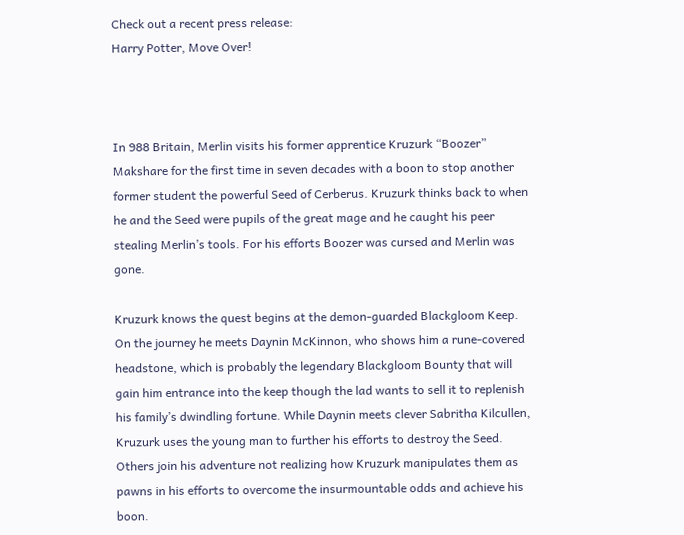Check out a recent press release:
Harry Potter, Move Over!



In 988 Britain, Merlin visits his former apprentice Kruzurk “Boozer” Makshare for the first time in seven decades with a boon to stop another former student the powerful Seed of Cerberus. Kruzurk thinks back to when he and the Seed were pupils of the great mage and he caught his peer stealing Merlin’s tools. For his efforts Boozer was cursed and Merlin was gone.

Kruzurk knows the quest begins at the demon-guarded Blackgloom Keep. On the journey he meets Daynin McKinnon, who shows him a rune-covered headstone, which is probably the legendary Blackgloom Bounty that will gain him entrance into the keep though the lad wants to sell it to replenish his family’s dwindling fortune. While Daynin meets clever Sabritha Kilcullen, Kruzurk uses the young man to further his efforts to destroy the Seed. Others join his adventure not realizing how Kruzurk manipulates them as pawns in his efforts to overcome the insurmountable odds and achieve his boon.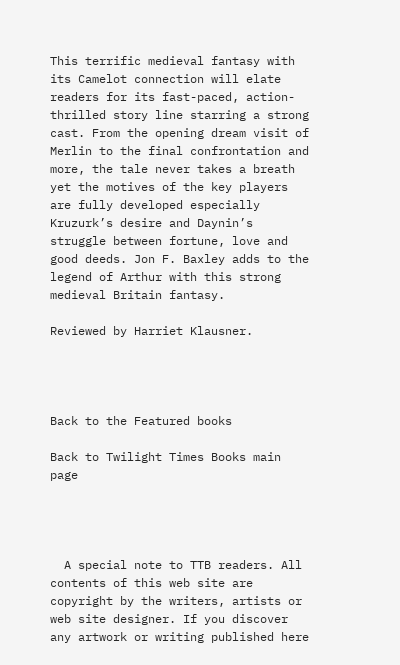This terrific medieval fantasy with its Camelot connection will elate readers for its fast-paced, action-thrilled story line starring a strong cast. From the opening dream visit of Merlin to the final confrontation and more, the tale never takes a breath yet the motives of the key players are fully developed especially Kruzurk’s desire and Daynin’s struggle between fortune, love and good deeds. Jon F. Baxley adds to the legend of Arthur with this strong medieval Britain fantasy.

Reviewed by Harriet Klausner.




Back to the Featured books

Back to Twilight Times Books main page




  A special note to TTB readers. All contents of this web site are copyright by the writers, artists or web site designer. If you discover any artwork or writing published here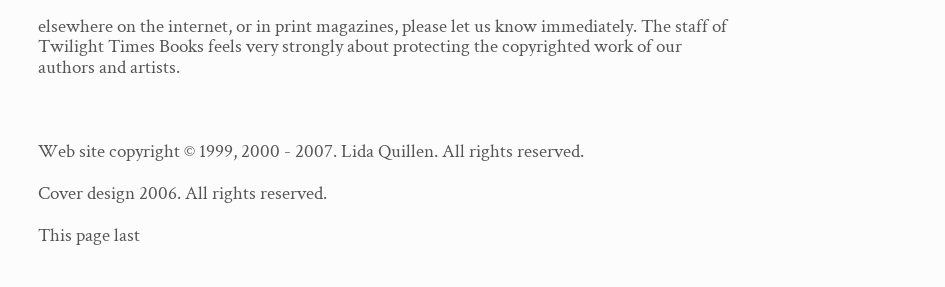elsewhere on the internet, or in print magazines, please let us know immediately. The staff of Twilight Times Books feels very strongly about protecting the copyrighted work of our authors and artists.



Web site copyright © 1999, 2000 - 2007. Lida Quillen. All rights reserved.

Cover design 2006. All rights reserved.

This page last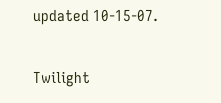updated 10-15-07.

Twilight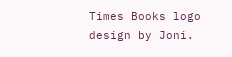Times Books logo design by Joni.